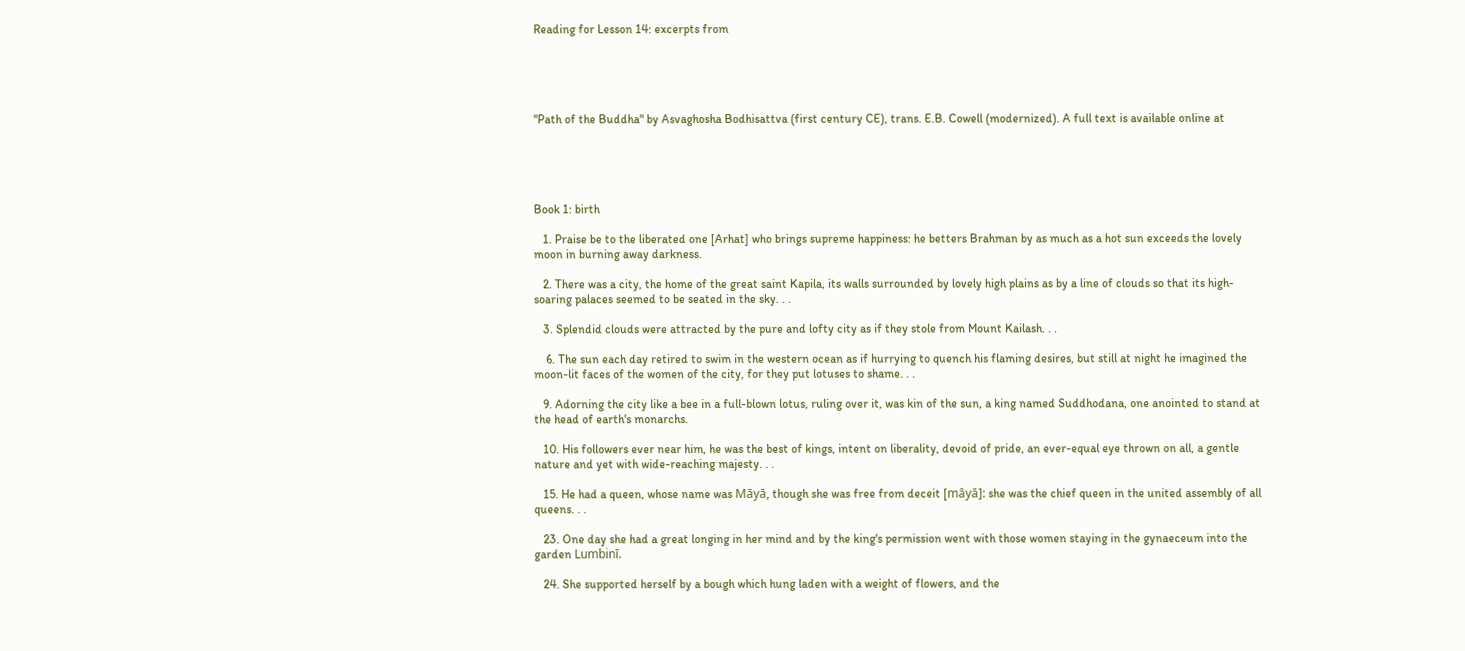Reading for Lesson 14: excerpts from





"Path of the Buddha" by Asvaghosha Bodhisattva (first century CE), trans. E.B. Cowell (modernized). A full text is available online at





Book 1: birth

   1. Praise be to the liberated one [Arhat] who brings supreme happiness: he betters Brahman by as much as a hot sun exceeds the lovely moon in burning away darkness.

   2. There was a city, the home of the great saint Kapila, its walls surrounded by lovely high plains as by a line of clouds so that its high-soaring palaces seemed to be seated in the sky. . .

   3. Splendid clouds were attracted by the pure and lofty city as if they stole from Mount Kailash. . .

    6. The sun each day retired to swim in the western ocean as if hurrying to quench his flaming desires, but still at night he imagined the moon-lit faces of the women of the city, for they put lotuses to shame. . .

   9. Adorning the city like a bee in a full-blown lotus, ruling over it, was kin of the sun, a king named Suddhodana, one anointed to stand at the head of earth's monarchs.

   10. His followers ever near him, he was the best of kings, intent on liberality, devoid of pride, an ever-equal eye thrown on all, a gentle nature and yet with wide-reaching majesty. . .

   15. He had a queen, whose name was Māyā, though she was free from deceit [māyā]: she was the chief queen in the united assembly of all queens. . .

   23. One day she had a great longing in her mind and by the king's permission went with those women staying in the gynaeceum into the garden Lumbinī.

   24. She supported herself by a bough which hung laden with a weight of flowers, and the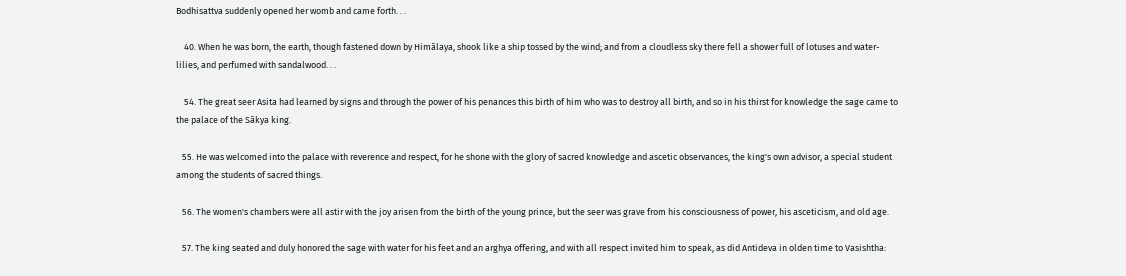Bodhisattva suddenly opened her womb and came forth. . .

    40. When he was born, the earth, though fastened down by Himālaya, shook like a ship tossed by the wind; and from a cloudless sky there fell a shower full of lotuses and water-lilies, and perfumed with sandalwood. . .

    54. The great seer Asita had learned by signs and through the power of his penances this birth of him who was to destroy all birth, and so in his thirst for knowledge the sage came to the palace of the Sākya king.

   55. He was welcomed into the palace with reverence and respect, for he shone with the glory of sacred knowledge and ascetic observances, the king's own advisor, a special student among the students of sacred things.

   56. The women's chambers were all astir with the joy arisen from the birth of the young prince, but the seer was grave from his consciousness of power, his asceticism, and old age.

   57. The king seated and duly honored the sage with water for his feet and an arghya offering, and with all respect invited him to speak, as did Antideva in olden time to Vasishtha: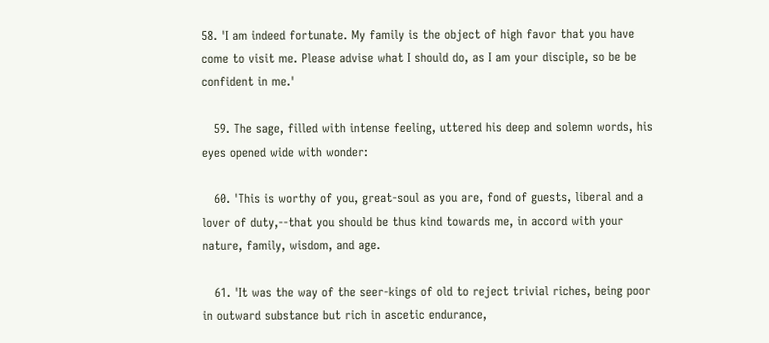58. 'I am indeed fortunate. My family is the object of high favor that you have come to visit me. Please advise what I should do, as I am your disciple, so be be confident in me.'

   59. The sage, filled with intense feeling, uttered his deep and solemn words, his eyes opened wide with wonder:

   60. 'This is worthy of you, great-soul as you are, fond of guests, liberal and a lover of duty,--that you should be thus kind towards me, in accord with your nature, family, wisdom, and age.

   61. 'It was the way of the seer-kings of old to reject trivial riches, being poor in outward substance but rich in ascetic endurance,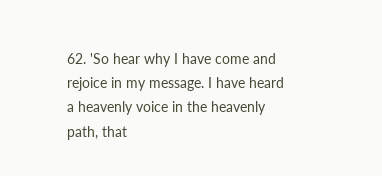62. 'So hear why I have come and rejoice in my message. I have heard a heavenly voice in the heavenly path, that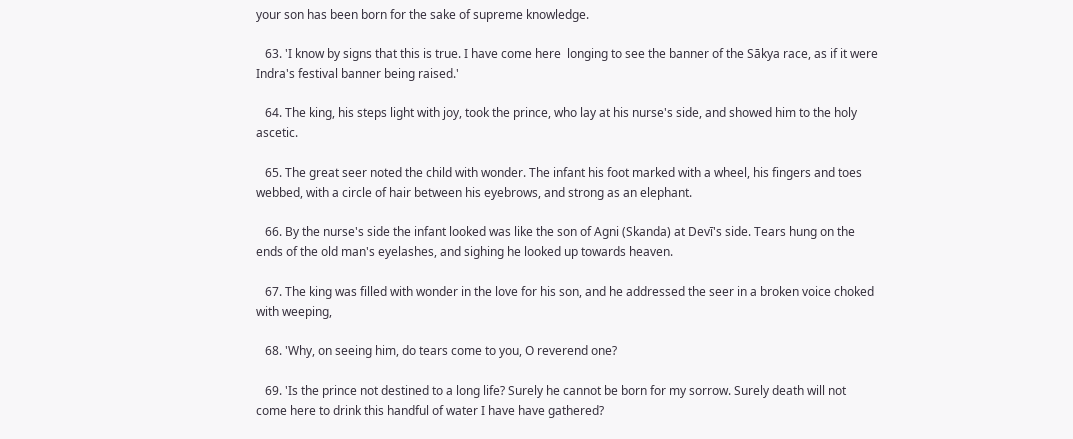your son has been born for the sake of supreme knowledge.

   63. 'I know by signs that this is true. I have come here  longing to see the banner of the Sākya race, as if it were Indra's festival banner being raised.'

   64. The king, his steps light with joy, took the prince, who lay at his nurse's side, and showed him to the holy ascetic.

   65. The great seer noted the child with wonder. The infant his foot marked with a wheel, his fingers and toes webbed, with a circle of hair between his eyebrows, and strong as an elephant.

   66. By the nurse's side the infant looked was like the son of Agni (Skanda) at Devī's side. Tears hung on the ends of the old man's eyelashes, and sighing he looked up towards heaven.

   67. The king was filled with wonder in the love for his son, and he addressed the seer in a broken voice choked with weeping,

   68. 'Why, on seeing him, do tears come to you, O reverend one?

   69. 'Is the prince not destined to a long life? Surely he cannot be born for my sorrow. Surely death will not come here to drink this handful of water I have have gathered?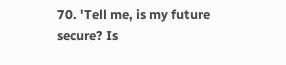70. 'Tell me, is my future secure? Is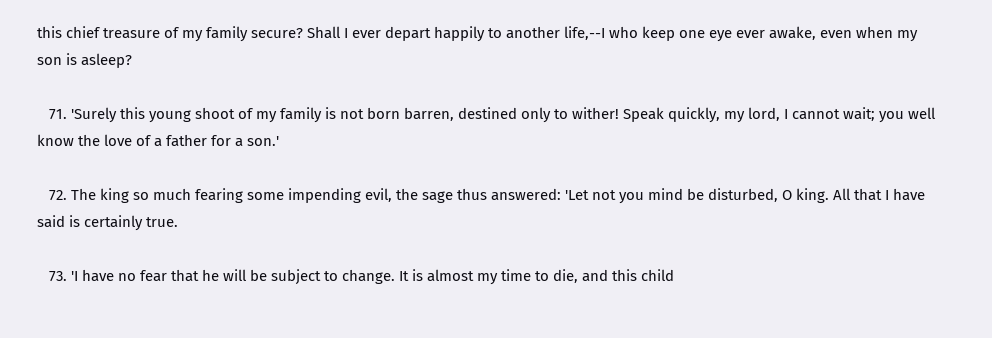this chief treasure of my family secure? Shall I ever depart happily to another life,--I who keep one eye ever awake, even when my son is asleep?

   71. 'Surely this young shoot of my family is not born barren, destined only to wither! Speak quickly, my lord, I cannot wait; you well know the love of a father for a son.'

   72. The king so much fearing some impending evil, the sage thus answered: 'Let not you mind be disturbed, O king. All that I have said is certainly true.

   73. 'I have no fear that he will be subject to change. It is almost my time to die, and this child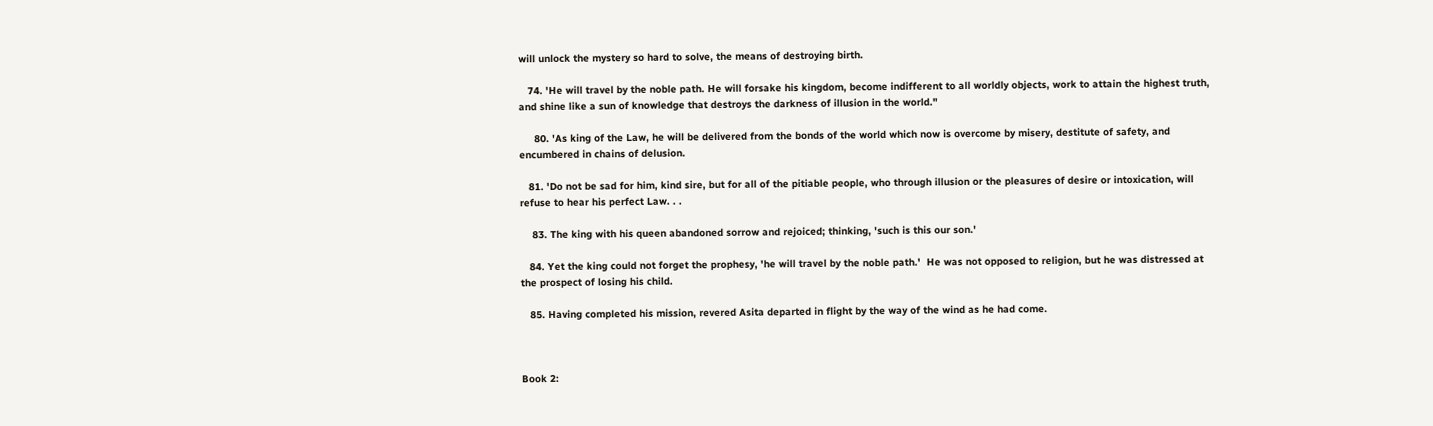will unlock the mystery so hard to solve, the means of destroying birth.

   74. 'He will travel by the noble path. He will forsake his kingdom, become indifferent to all worldly objects, work to attain the highest truth, and shine like a sun of knowledge that destroys the darkness of illusion in the world."

     80. 'As king of the Law, he will be delivered from the bonds of the world which now is overcome by misery, destitute of safety, and encumbered in chains of delusion.

   81. 'Do not be sad for him, kind sire, but for all of the pitiable people, who through illusion or the pleasures of desire or intoxication, will refuse to hear his perfect Law. . .

    83. The king with his queen abandoned sorrow and rejoiced; thinking, 'such is this our son.'

   84. Yet the king could not forget the prophesy, 'he will travel by the noble path.'  He was not opposed to religion, but he was distressed at the prospect of losing his child.

   85. Having completed his mission, revered Asita departed in flight by the way of the wind as he had come.



Book 2: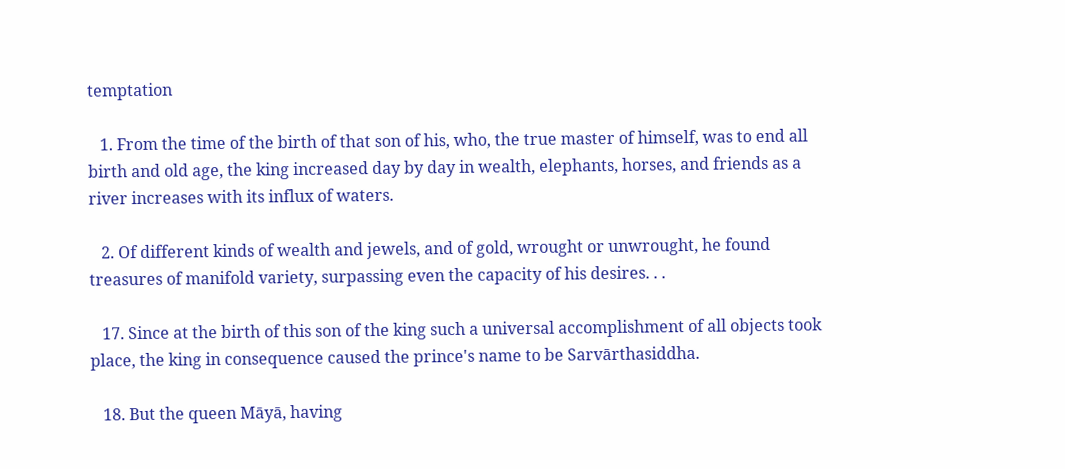temptation

   1. From the time of the birth of that son of his, who, the true master of himself, was to end all birth and old age, the king increased day by day in wealth, elephants, horses, and friends as a river increases with its influx of waters.

   2. Of different kinds of wealth and jewels, and of gold, wrought or unwrought, he found treasures of manifold variety, surpassing even the capacity of his desires. . .

   17. Since at the birth of this son of the king such a universal accomplishment of all objects took place, the king in consequence caused the prince's name to be Sarvārthasiddha.

   18. But the queen Māyā, having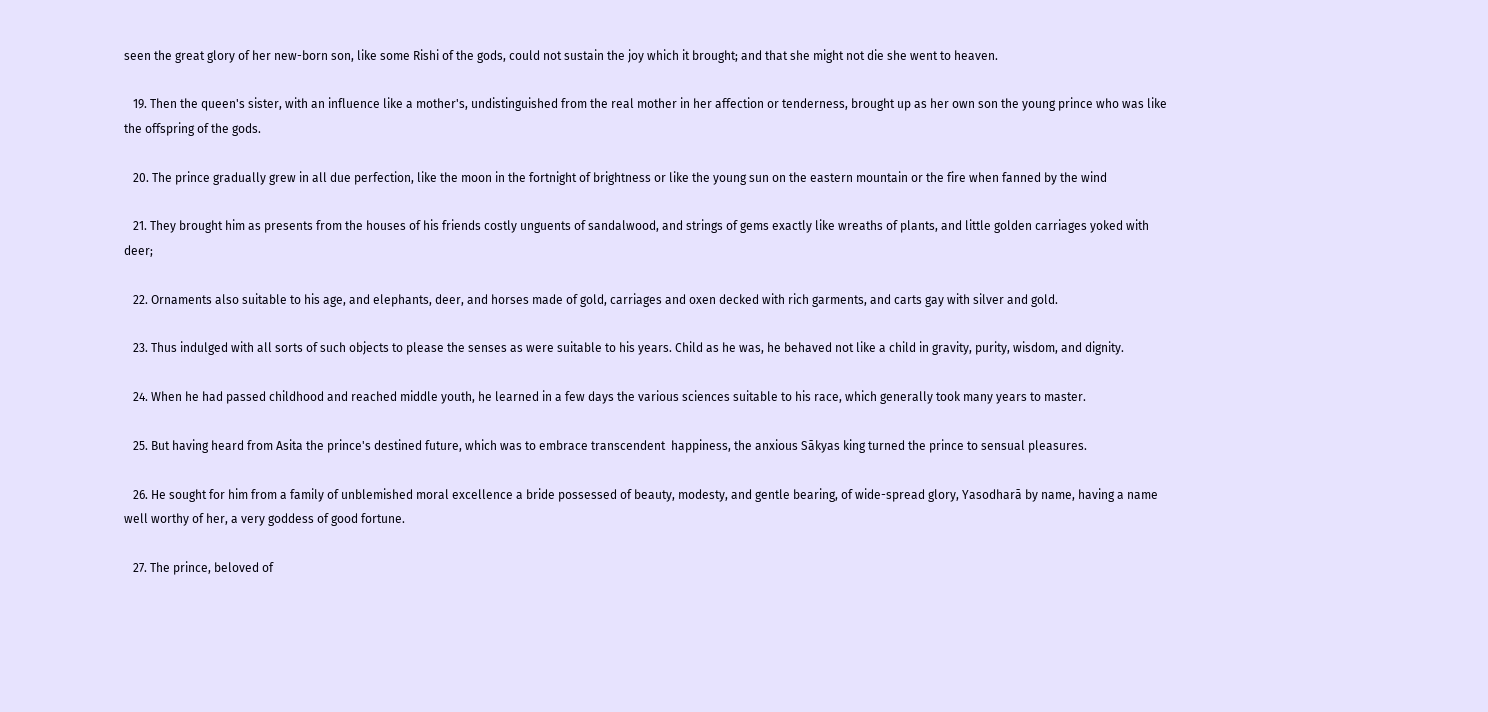seen the great glory of her new-born son, like some Rishi of the gods, could not sustain the joy which it brought; and that she might not die she went to heaven.

   19. Then the queen's sister, with an influence like a mother's, undistinguished from the real mother in her affection or tenderness, brought up as her own son the young prince who was like the offspring of the gods.

   20. The prince gradually grew in all due perfection, like the moon in the fortnight of brightness or like the young sun on the eastern mountain or the fire when fanned by the wind

   21. They brought him as presents from the houses of his friends costly unguents of sandalwood, and strings of gems exactly like wreaths of plants, and little golden carriages yoked with deer;

   22. Ornaments also suitable to his age, and elephants, deer, and horses made of gold, carriages and oxen decked with rich garments, and carts gay with silver and gold.

   23. Thus indulged with all sorts of such objects to please the senses as were suitable to his years. Child as he was, he behaved not like a child in gravity, purity, wisdom, and dignity.

   24. When he had passed childhood and reached middle youth, he learned in a few days the various sciences suitable to his race, which generally took many years to master.

   25. But having heard from Asita the prince's destined future, which was to embrace transcendent  happiness, the anxious Sākyas king turned the prince to sensual pleasures.

   26. He sought for him from a family of unblemished moral excellence a bride possessed of beauty, modesty, and gentle bearing, of wide-spread glory, Yasodharā by name, having a name well worthy of her, a very goddess of good fortune.

   27. The prince, beloved of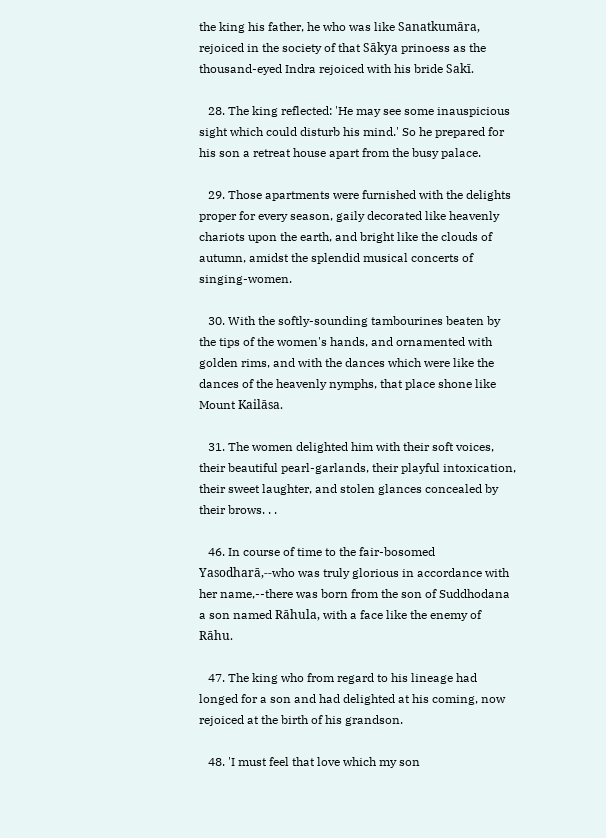the king his father, he who was like Sanatkumāra, rejoiced in the society of that Sākya prinoess as the thousand-eyed Indra rejoiced with his bride Sakī.

   28. The king reflected: 'He may see some inauspicious sight which could disturb his mind.' So he prepared for his son a retreat house apart from the busy palace.

   29. Those apartments were furnished with the delights proper for every season, gaily decorated like heavenly chariots upon the earth, and bright like the clouds of autumn, amidst the splendid musical concerts of singing-women.

   30. With the softly-sounding tambourines beaten by the tips of the women's hands, and ornamented with golden rims, and with the dances which were like the dances of the heavenly nymphs, that place shone like Mount Kailāsa.

   31. The women delighted him with their soft voices, their beautiful pearl-garlands, their playful intoxication, their sweet laughter, and stolen glances concealed by their brows. . .

   46. In course of time to the fair-bosomed Yasodharā,--who was truly glorious in accordance with her name,--there was born from the son of Suddhodana a son named Rāhula, with a face like the enemy of Rāhu.

   47. The king who from regard to his lineage had longed for a son and had delighted at his coming, now rejoiced at the birth of his grandson.

   48. 'I must feel that love which my son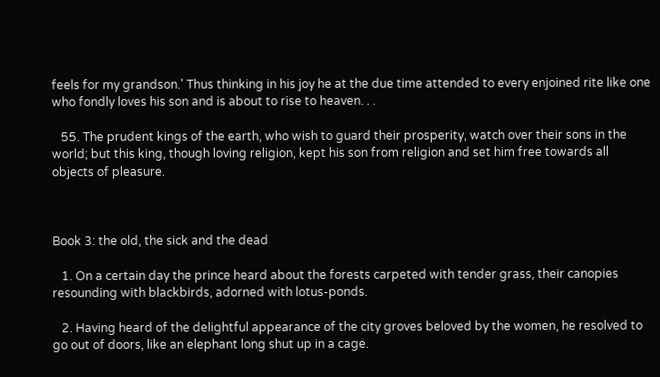feels for my grandson.' Thus thinking in his joy he at the due time attended to every enjoined rite like one who fondly loves his son and is about to rise to heaven. . .

   55. The prudent kings of the earth, who wish to guard their prosperity, watch over their sons in the world; but this king, though loving religion, kept his son from religion and set him free towards all objects of pleasure.



Book 3: the old, the sick and the dead

   1. On a certain day the prince heard about the forests carpeted with tender grass, their canopies resounding with blackbirds, adorned with lotus-ponds.

   2. Having heard of the delightful appearance of the city groves beloved by the women, he resolved to go out of doors, like an elephant long shut up in a cage.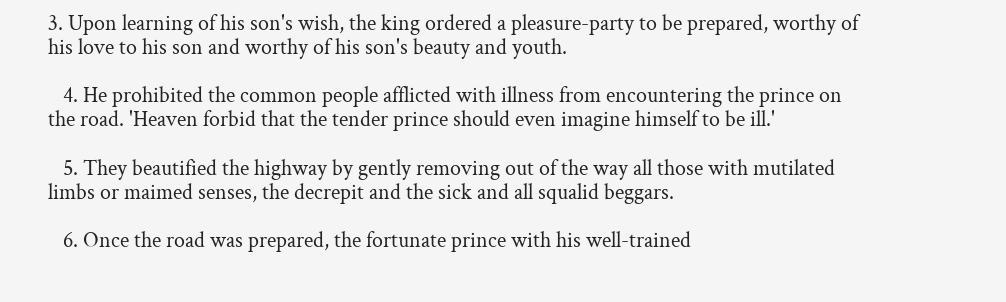3. Upon learning of his son's wish, the king ordered a pleasure-party to be prepared, worthy of his love to his son and worthy of his son's beauty and youth.

   4. He prohibited the common people afflicted with illness from encountering the prince on the road. 'Heaven forbid that the tender prince should even imagine himself to be ill.'

   5. They beautified the highway by gently removing out of the way all those with mutilated limbs or maimed senses, the decrepit and the sick and all squalid beggars.

   6. Once the road was prepared, the fortunate prince with his well-trained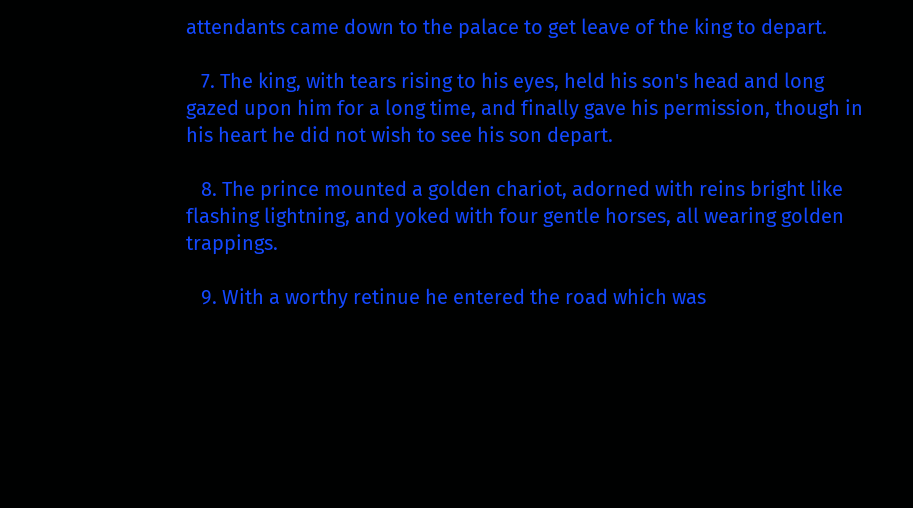attendants came down to the palace to get leave of the king to depart.

   7. The king, with tears rising to his eyes, held his son's head and long gazed upon him for a long time, and finally gave his permission, though in his heart he did not wish to see his son depart.

   8. The prince mounted a golden chariot, adorned with reins bright like flashing lightning, and yoked with four gentle horses, all wearing golden trappings.

   9. With a worthy retinue he entered the road which was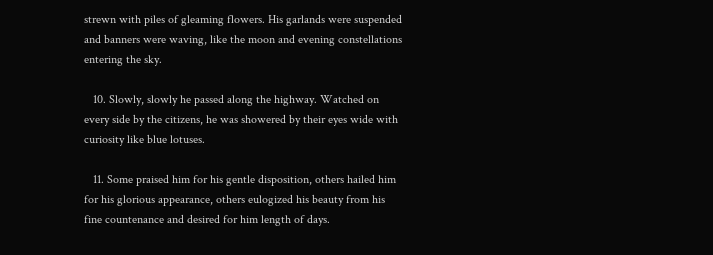strewn with piles of gleaming flowers. His garlands were suspended and banners were waving, like the moon and evening constellations entering the sky.

   10. Slowly, slowly he passed along the highway. Watched on every side by the citizens, he was showered by their eyes wide with curiosity like blue lotuses.

   11. Some praised him for his gentle disposition, others hailed him for his glorious appearance, others eulogized his beauty from his fine countenance and desired for him length of days.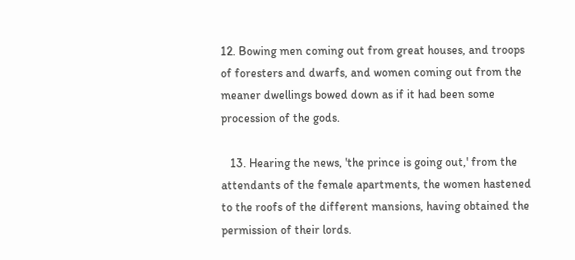12. Bowing men coming out from great houses, and troops of foresters and dwarfs, and women coming out from the meaner dwellings bowed down as if it had been some procession of the gods.

   13. Hearing the news, 'the prince is going out,' from the attendants of the female apartments, the women hastened to the roofs of the different mansions, having obtained the permission of their lords.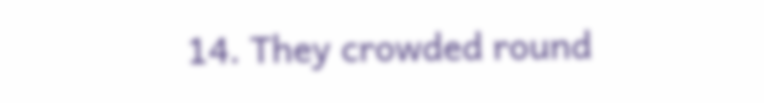14. They crowded round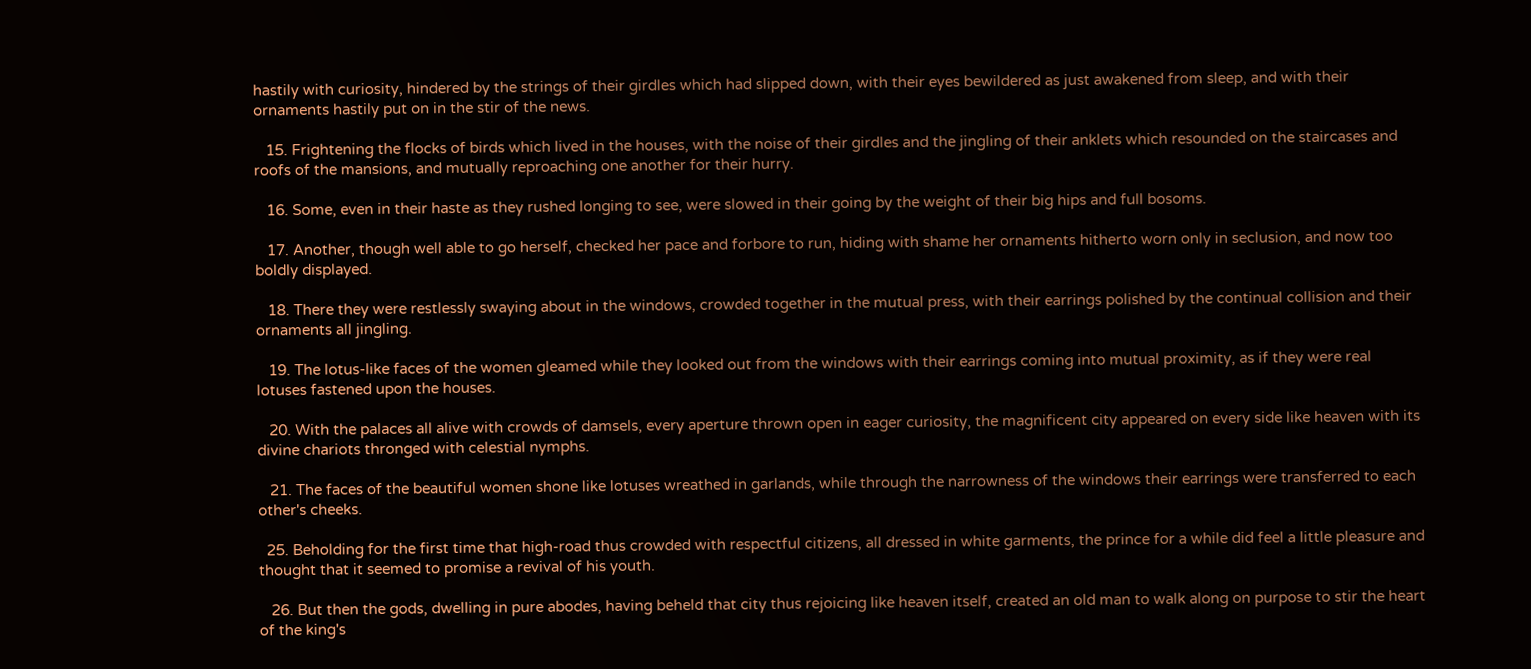hastily with curiosity, hindered by the strings of their girdles which had slipped down, with their eyes bewildered as just awakened from sleep, and with their ornaments hastily put on in the stir of the news.

   15. Frightening the flocks of birds which lived in the houses, with the noise of their girdles and the jingling of their anklets which resounded on the staircases and roofs of the mansions, and mutually reproaching one another for their hurry.

   16. Some, even in their haste as they rushed longing to see, were slowed in their going by the weight of their big hips and full bosoms.

   17. Another, though well able to go herself, checked her pace and forbore to run, hiding with shame her ornaments hitherto worn only in seclusion, and now too boldly displayed.

   18. There they were restlessly swaying about in the windows, crowded together in the mutual press, with their earrings polished by the continual collision and their ornaments all jingling.

   19. The lotus-like faces of the women gleamed while they looked out from the windows with their earrings coming into mutual proximity, as if they were real lotuses fastened upon the houses.

   20. With the palaces all alive with crowds of damsels, every aperture thrown open in eager curiosity, the magnificent city appeared on every side like heaven with its divine chariots thronged with celestial nymphs.

   21. The faces of the beautiful women shone like lotuses wreathed in garlands, while through the narrowness of the windows their earrings were transferred to each other's cheeks.

  25. Beholding for the first time that high-road thus crowded with respectful citizens, all dressed in white garments, the prince for a while did feel a little pleasure and thought that it seemed to promise a revival of his youth.

   26. But then the gods, dwelling in pure abodes, having beheld that city thus rejoicing like heaven itself, created an old man to walk along on purpose to stir the heart of the king's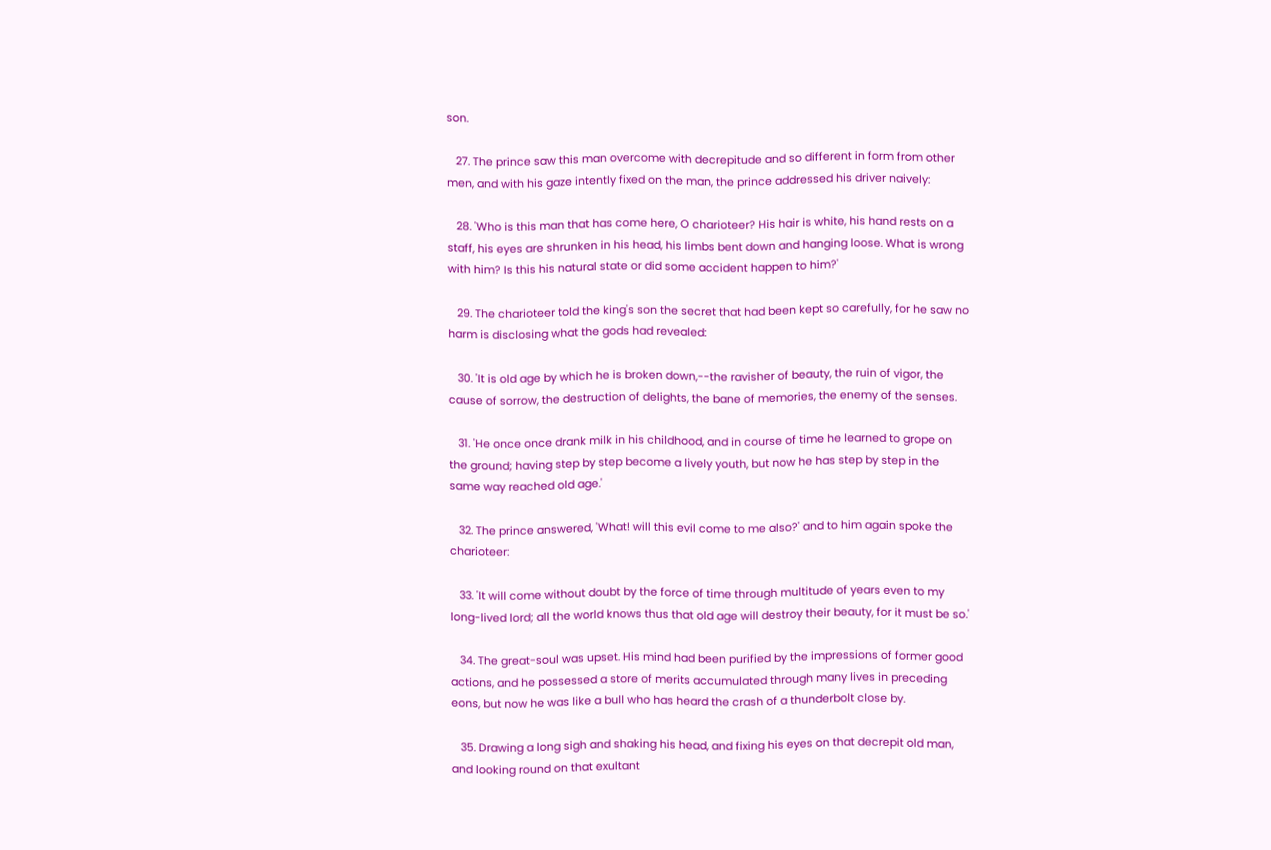son.

   27. The prince saw this man overcome with decrepitude and so different in form from other men, and with his gaze intently fixed on the man, the prince addressed his driver naively:

   28. 'Who is this man that has come here, O charioteer? His hair is white, his hand rests on a staff, his eyes are shrunken in his head, his limbs bent down and hanging loose. What is wrong with him? Is this his natural state or did some accident happen to him?'

   29. The charioteer told the king's son the secret that had been kept so carefully, for he saw no harm is disclosing what the gods had revealed:

   30. 'It is old age by which he is broken down,--the ravisher of beauty, the ruin of vigor, the cause of sorrow, the destruction of delights, the bane of memories, the enemy of the senses.

   31. 'He once once drank milk in his childhood, and in course of time he learned to grope on the ground; having step by step become a lively youth, but now he has step by step in the same way reached old age.'

   32. The prince answered, 'What! will this evil come to me also?' and to him again spoke the charioteer:

   33. 'It will come without doubt by the force of time through multitude of years even to my long-lived lord; all the world knows thus that old age will destroy their beauty, for it must be so.'

   34. The great-soul was upset. His mind had been purified by the impressions of former good actions, and he possessed a store of merits accumulated through many lives in preceding eons, but now he was like a bull who has heard the crash of a thunderbolt close by.

   35. Drawing a long sigh and shaking his head, and fixing his eyes on that decrepit old man, and looking round on that exultant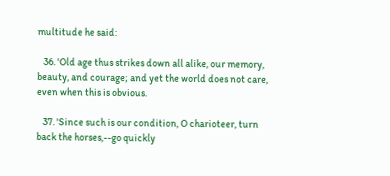multitude he said:

   36. 'Old age thus strikes down all alike, our memory, beauty, and courage; and yet the world does not care, even when this is obvious.

   37. 'Since such is our condition, O charioteer, turn back the horses,--go quickly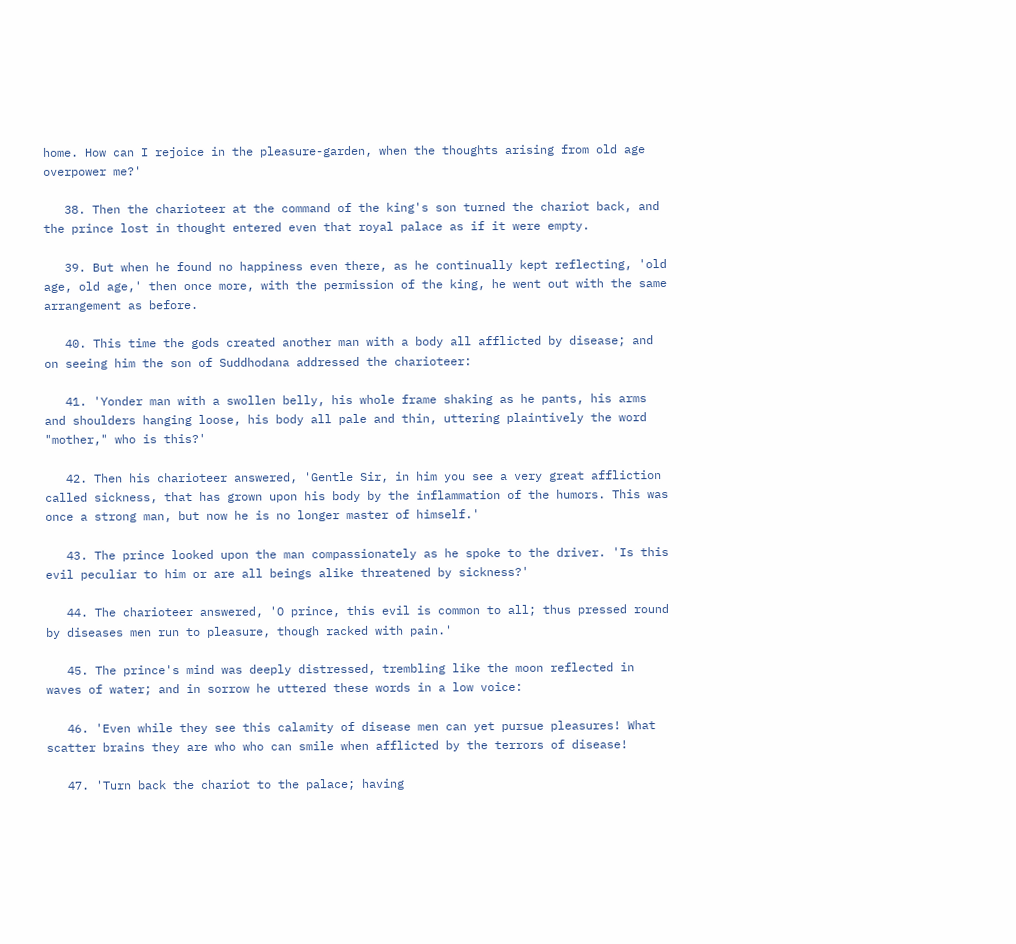home. How can I rejoice in the pleasure-garden, when the thoughts arising from old age overpower me?'

   38. Then the charioteer at the command of the king's son turned the chariot back, and the prince lost in thought entered even that royal palace as if it were empty.

   39. But when he found no happiness even there, as he continually kept reflecting, 'old age, old age,' then once more, with the permission of the king, he went out with the same arrangement as before.

   40. This time the gods created another man with a body all afflicted by disease; and on seeing him the son of Suddhodana addressed the charioteer:

   41. 'Yonder man with a swollen belly, his whole frame shaking as he pants, his arms and shoulders hanging loose, his body all pale and thin, uttering plaintively the word "mother," who is this?'

   42. Then his charioteer answered, 'Gentle Sir, in him you see a very great affliction called sickness, that has grown upon his body by the inflammation of the humors. This was once a strong man, but now he is no longer master of himself.'

   43. The prince looked upon the man compassionately as he spoke to the driver. 'Is this evil peculiar to him or are all beings alike threatened by sickness?'

   44. The charioteer answered, 'O prince, this evil is common to all; thus pressed round by diseases men run to pleasure, though racked with pain.'

   45. The prince's mind was deeply distressed, trembling like the moon reflected in waves of water; and in sorrow he uttered these words in a low voice:

   46. 'Even while they see this calamity of disease men can yet pursue pleasures! What scatter brains they are who who can smile when afflicted by the terrors of disease!

   47. 'Turn back the chariot to the palace; having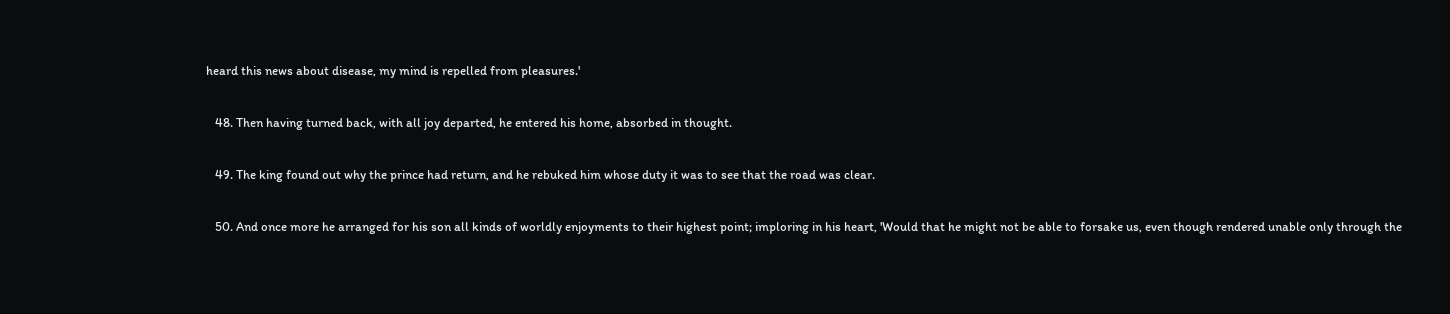heard this news about disease, my mind is repelled from pleasures.'

   48. Then having turned back, with all joy departed, he entered his home, absorbed in thought.

   49. The king found out why the prince had return, and he rebuked him whose duty it was to see that the road was clear.

   50. And once more he arranged for his son all kinds of worldly enjoyments to their highest point; imploring in his heart, 'Would that he might not be able to forsake us, even though rendered unable only through the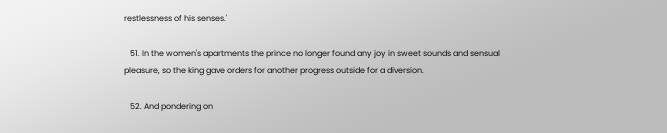restlessness of his senses.'

   51. In the women's apartments the prince no longer found any joy in sweet sounds and sensual pleasure, so the king gave orders for another progress outside for a diversion.

   52. And pondering on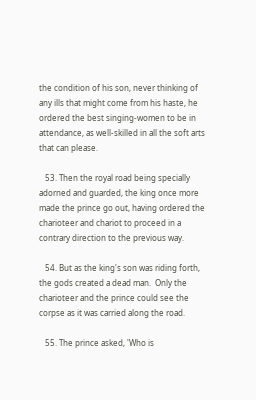the condition of his son, never thinking of any ills that might come from his haste, he ordered the best singing-women to be in attendance, as well-skilled in all the soft arts that can please.

   53. Then the royal road being specially adorned and guarded, the king once more made the prince go out, having ordered the charioteer and chariot to proceed in a contrary direction to the previous way.

   54. But as the king's son was riding forth, the gods created a dead man.  Only the charioteer and the prince could see the corpse as it was carried along the road.

   55. The prince asked, 'Who is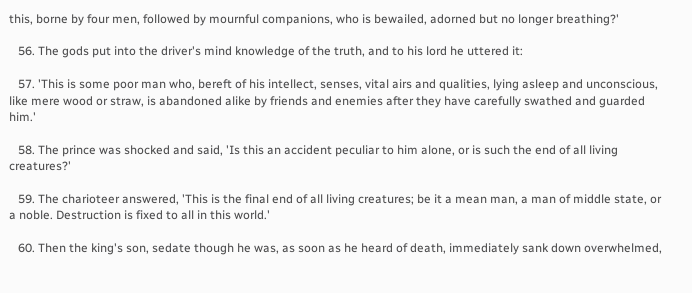this, borne by four men, followed by mournful companions, who is bewailed, adorned but no longer breathing?'

   56. The gods put into the driver's mind knowledge of the truth, and to his lord he uttered it:

   57. 'This is some poor man who, bereft of his intellect, senses, vital airs and qualities, lying asleep and unconscious, like mere wood or straw, is abandoned alike by friends and enemies after they have carefully swathed and guarded him.'

   58. The prince was shocked and said, 'Is this an accident peculiar to him alone, or is such the end of all living creatures?'

   59. The charioteer answered, 'This is the final end of all living creatures; be it a mean man, a man of middle state, or a noble. Destruction is fixed to all in this world.'

   60. Then the king's son, sedate though he was, as soon as he heard of death, immediately sank down overwhelmed,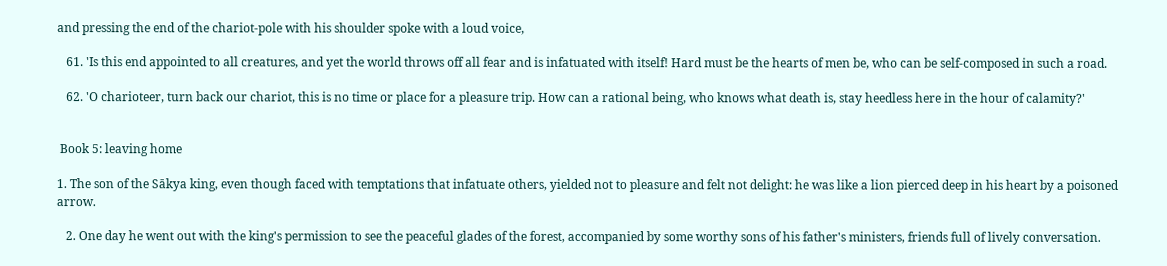and pressing the end of the chariot-pole with his shoulder spoke with a loud voice,

   61. 'Is this end appointed to all creatures, and yet the world throws off all fear and is infatuated with itself! Hard must be the hearts of men be, who can be self-composed in such a road.

   62. 'O charioteer, turn back our chariot, this is no time or place for a pleasure trip. How can a rational being, who knows what death is, stay heedless here in the hour of calamity?'


 Book 5: leaving home

1. The son of the Sākya king, even though faced with temptations that infatuate others, yielded not to pleasure and felt not delight: he was like a lion pierced deep in his heart by a poisoned arrow.

   2. One day he went out with the king's permission to see the peaceful glades of the forest, accompanied by some worthy sons of his father's ministers, friends full of lively conversation.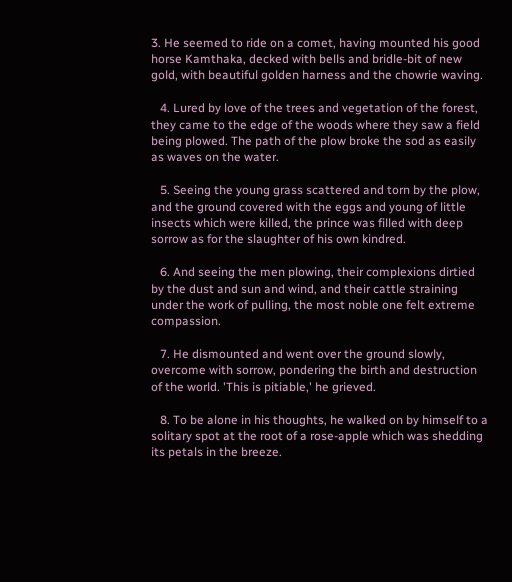3. He seemed to ride on a comet, having mounted his good horse Kamthaka, decked with bells and bridle-bit of new gold, with beautiful golden harness and the chowrie waving.

   4. Lured by love of the trees and vegetation of the forest, they came to the edge of the woods where they saw a field being plowed. The path of the plow broke the sod as easily as waves on the water.

   5. Seeing the young grass scattered and torn by the plow, and the ground covered with the eggs and young of little insects which were killed, the prince was filled with deep sorrow as for the slaughter of his own kindred.

   6. And seeing the men plowing, their complexions dirtied by the dust and sun and wind, and their cattle straining under the work of pulling, the most noble one felt extreme compassion.

   7. He dismounted and went over the ground slowly, overcome with sorrow, pondering the birth and destruction of the world. 'This is pitiable,' he grieved.

   8. To be alone in his thoughts, he walked on by himself to a solitary spot at the root of a rose-apple which was shedding its petals in the breeze.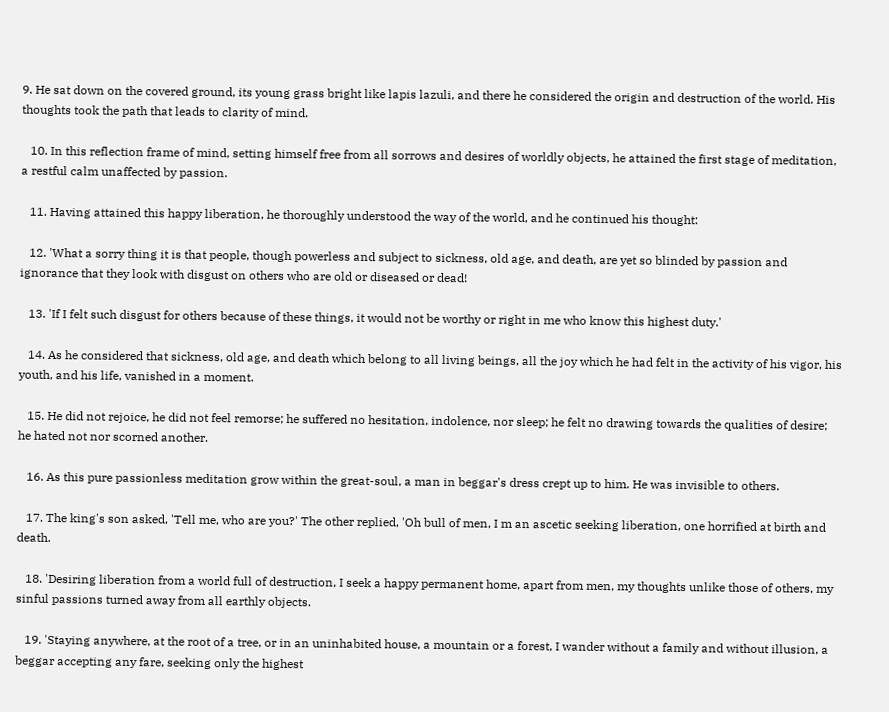9. He sat down on the covered ground, its young grass bright like lapis lazuli, and there he considered the origin and destruction of the world. His thoughts took the path that leads to clarity of mind.

   10. In this reflection frame of mind, setting himself free from all sorrows and desires of worldly objects, he attained the first stage of meditation, a restful calm unaffected by passion.

   11. Having attained this happy liberation, he thoroughly understood the way of the world, and he continued his thought:

   12. 'What a sorry thing it is that people, though powerless and subject to sickness, old age, and death, are yet so blinded by passion and ignorance that they look with disgust on others who are old or diseased or dead!

   13. 'If I felt such disgust for others because of these things, it would not be worthy or right in me who know this highest duty.'

   14. As he considered that sickness, old age, and death which belong to all living beings, all the joy which he had felt in the activity of his vigor, his youth, and his life, vanished in a moment.

   15. He did not rejoice, he did not feel remorse; he suffered no hesitation, indolence, nor sleep; he felt no drawing towards the qualities of desire; he hated not nor scorned another.

   16. As this pure passionless meditation grow within the great-soul, a man in beggar's dress crept up to him. He was invisible to others.

   17. The king's son asked, 'Tell me, who are you?' The other replied, 'Oh bull of men, I m an ascetic seeking liberation, one horrified at birth and death.

   18. 'Desiring liberation from a world full of destruction, I seek a happy permanent home, apart from men, my thoughts unlike those of others, my sinful passions turned away from all earthly objects.

   19. 'Staying anywhere, at the root of a tree, or in an uninhabited house, a mountain or a forest, I wander without a family and without illusion, a beggar accepting any fare, seeking only the highest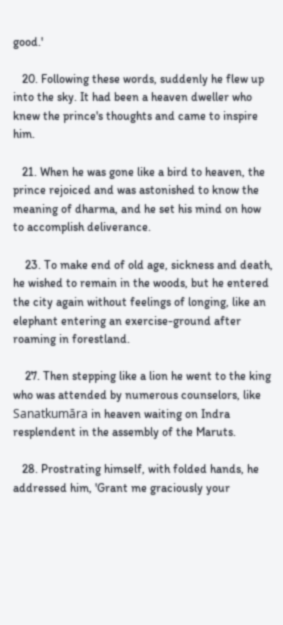good.'

   20. Following these words, suddenly he flew up into the sky. It had been a heaven dweller who knew the prince's thoughts and came to inspire him.

   21. When he was gone like a bird to heaven, the prince rejoiced and was astonished to know the meaning of dharma, and he set his mind on how to accomplish deliverance.

    23. To make end of old age, sickness and death, he wished to remain in the woods, but he entered the city again without feelings of longing, like an elephant entering an exercise-ground after roaming in forestland.

    27. Then stepping like a lion he went to the king who was attended by numerous counselors, like Sanatkumāra in heaven waiting on Indra resplendent in the assembly of the Maruts.

   28. Prostrating himself, with folded hands, he addressed him, 'Grant me graciously your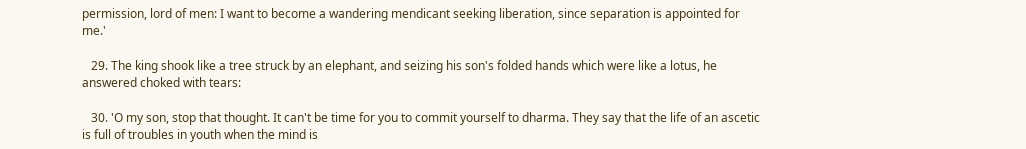permission, lord of men: I want to become a wandering mendicant seeking liberation, since separation is appointed for me.'

   29. The king shook like a tree struck by an elephant, and seizing his son's folded hands which were like a lotus, he answered choked with tears:

   30. 'O my son, stop that thought. It can't be time for you to commit yourself to dharma. They say that the life of an ascetic is full of troubles in youth when the mind is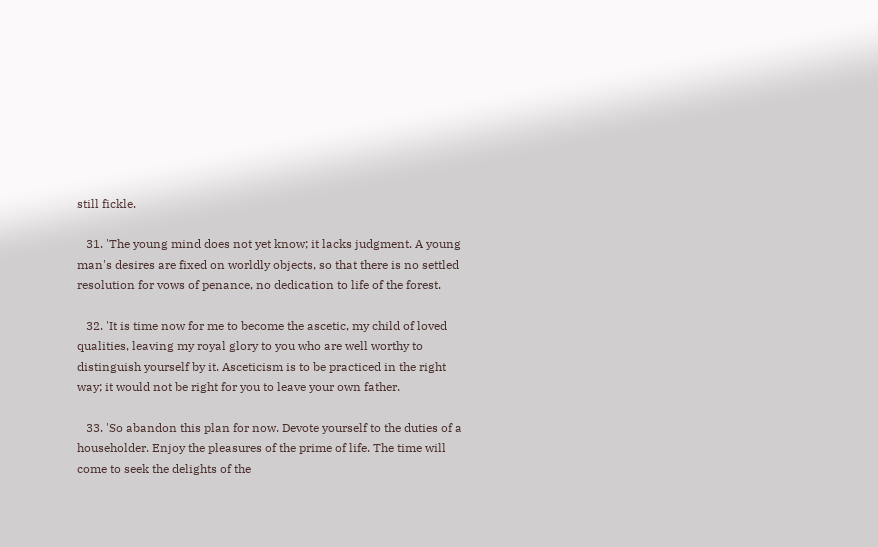still fickle.

   31. 'The young mind does not yet know; it lacks judgment. A young man's desires are fixed on worldly objects, so that there is no settled resolution for vows of penance, no dedication to life of the forest.

   32. 'It is time now for me to become the ascetic, my child of loved qualities, leaving my royal glory to you who are well worthy to distinguish yourself by it. Asceticism is to be practiced in the right way; it would not be right for you to leave your own father.

   33. 'So abandon this plan for now. Devote yourself to the duties of a householder. Enjoy the pleasures of the prime of life. The time will come to seek the delights of the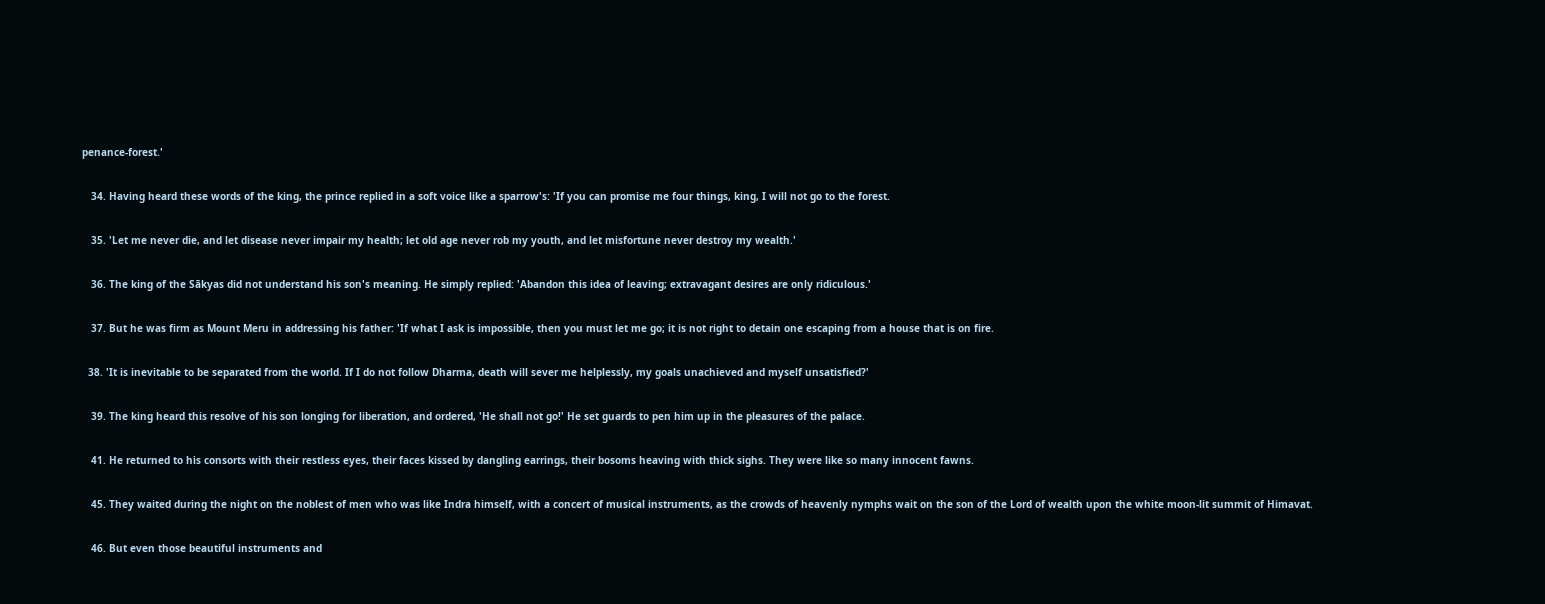penance-forest.'

   34. Having heard these words of the king, the prince replied in a soft voice like a sparrow's: 'If you can promise me four things, king, I will not go to the forest.

   35. 'Let me never die, and let disease never impair my health; let old age never rob my youth, and let misfortune never destroy my wealth.'

   36. The king of the Sākyas did not understand his son's meaning. He simply replied: 'Abandon this idea of leaving; extravagant desires are only ridiculous.'

   37. But he was firm as Mount Meru in addressing his father: 'If what I ask is impossible, then you must let me go; it is not right to detain one escaping from a house that is on fire.

  38. 'It is inevitable to be separated from the world. If I do not follow Dharma, death will sever me helplessly, my goals unachieved and myself unsatisfied?'

   39. The king heard this resolve of his son longing for liberation, and ordered, 'He shall not go!' He set guards to pen him up in the pleasures of the palace.

   41. He returned to his consorts with their restless eyes, their faces kissed by dangling earrings, their bosoms heaving with thick sighs. They were like so many innocent fawns.

   45. They waited during the night on the noblest of men who was like Indra himself, with a concert of musical instruments, as the crowds of heavenly nymphs wait on the son of the Lord of wealth upon the white moon-lit summit of Himavat.

   46. But even those beautiful instruments and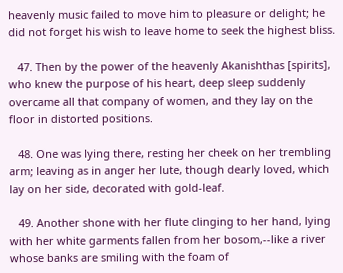heavenly music failed to move him to pleasure or delight; he did not forget his wish to leave home to seek the highest bliss.

   47. Then by the power of the heavenly Akanishthas [spirits], who knew the purpose of his heart, deep sleep suddenly overcame all that company of women, and they lay on the floor in distorted positions.

   48. One was lying there, resting her cheek on her trembling arm; leaving as in anger her lute, though dearly loved, which lay on her side, decorated with gold-leaf.

   49. Another shone with her flute clinging to her hand, lying with her white garments fallen from her bosom,--like a river whose banks are smiling with the foam of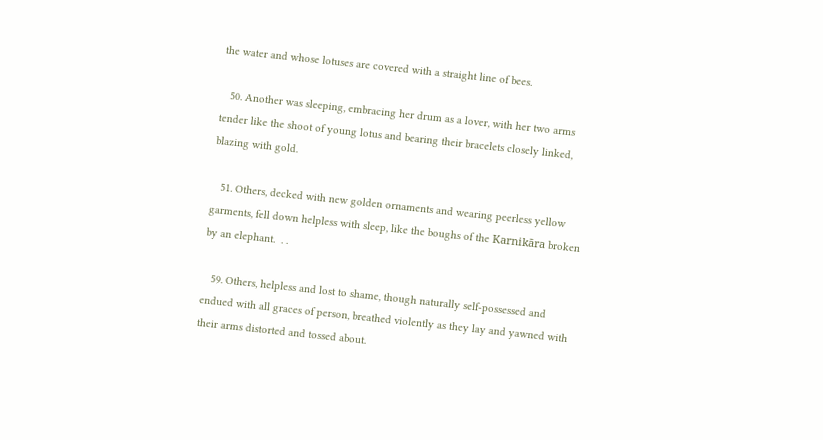the water and whose lotuses are covered with a straight line of bees.

   50. Another was sleeping, embracing her drum as a lover, with her two arms tender like the shoot of young lotus and bearing their bracelets closely linked, blazing with gold.

   51. Others, decked with new golden ornaments and wearing peerless yellow garments, fell down helpless with sleep, like the boughs of the Karnikāra broken by an elephant.  . .

   59. Others, helpless and lost to shame, though naturally self-possessed and endued with all graces of person, breathed violently as they lay and yawned with their arms distorted and tossed about.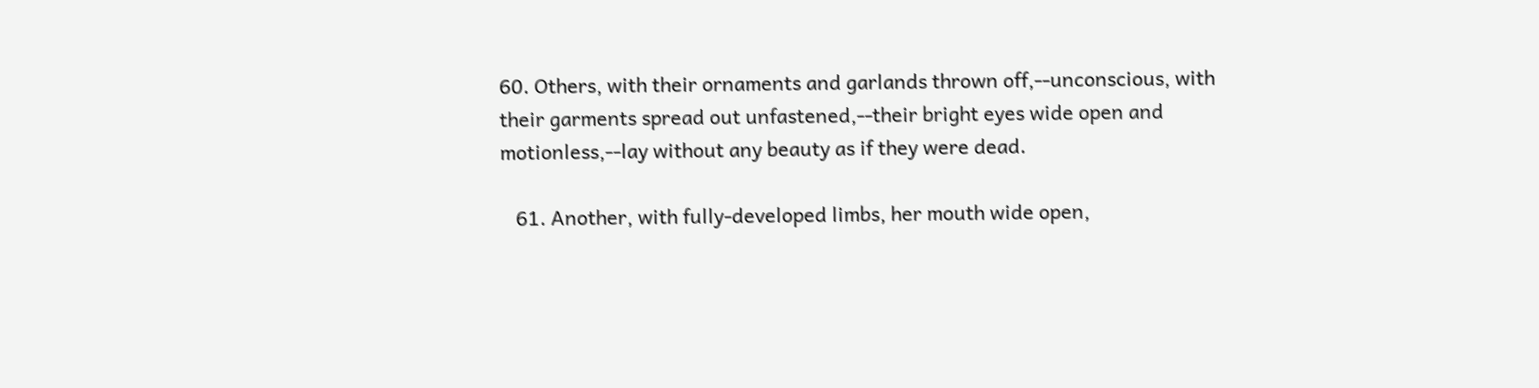60. Others, with their ornaments and garlands thrown off,--unconscious, with their garments spread out unfastened,--their bright eyes wide open and motionless,--lay without any beauty as if they were dead.

   61. Another, with fully-developed limbs, her mouth wide open,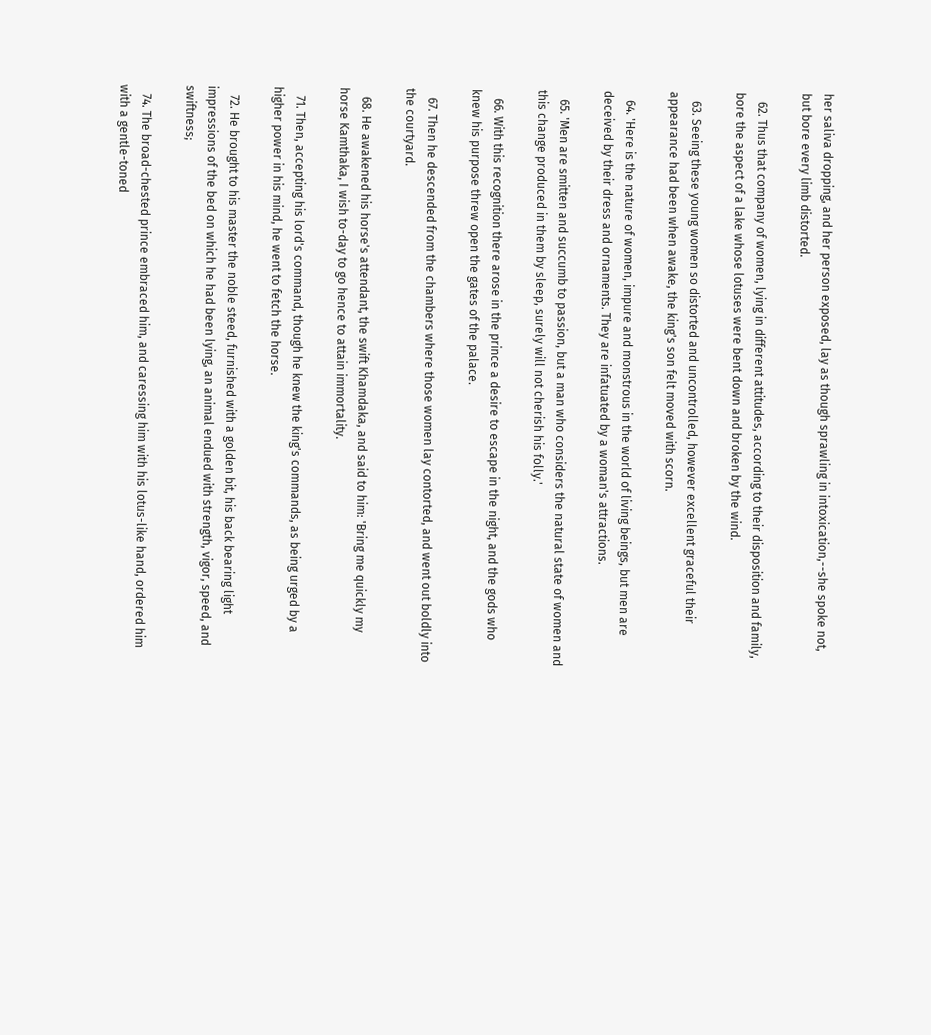her saliva dropping, and her person exposed, lay as though sprawling in intoxication,--she spoke not, but bore every limb distorted.

   62. Thus that company of women, lying in different attitudes, according to their disposition and family, bore the aspect of a lake whose lotuses were bent down and broken by the wind.

   63. Seeing these young women so distorted and uncontrolled, however excellent graceful their appearance had been when awake, the king's son felt moved with scorn.

   64. 'Here is the nature of women, impure and monstrous in the world of living beings, but men are deceived by their dress and ornaments. They are infatuated by a woman's attractions.

   65. 'Men are smitten and succumb to passion, but a man who considers the natural state of women and this change produced in them by sleep, surely will not cherish his folly.'

   66. With this recognition there arose in the prince a desire to escape in the night, and the gods who knew his purpose threw open the gates of the palace.

   67. Then he descended from the chambers where those women lay contorted, and went out boldly into the courtyard.

   68. He awakened his horse's attendant, the swift Khamdaka, and said to him: 'Bring me quickly my horse Kamthaka, I wish to-day to go hence to attain immortality.

   71. Then, accepting his lord's command, though he knew the king's commands, as being urged by a higher power in his mind, he went to fetch the horse.

   72. He brought to his master the noble steed, furnished with a golden bit, his back bearing light impressions of the bed on which he had been lying, an animal endued with strength, vigor, speed, and swiftness;

   74. The broad-chested prince embraced him, and caressing him with his lotus-like hand, ordered him with a gentle-toned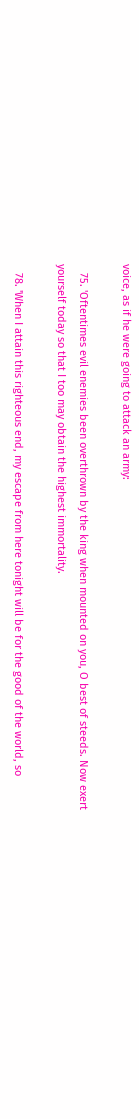voice, as if he were going to attack an army:

   75. 'Oftentimes evil enemies been overthrown by the king when mounted on you, O best of steeds. Now exert yourself today so that I too may obtain the highest immortality.

   78. 'When I attain this righteous end, my escape from here tonight will be for the good of the world, so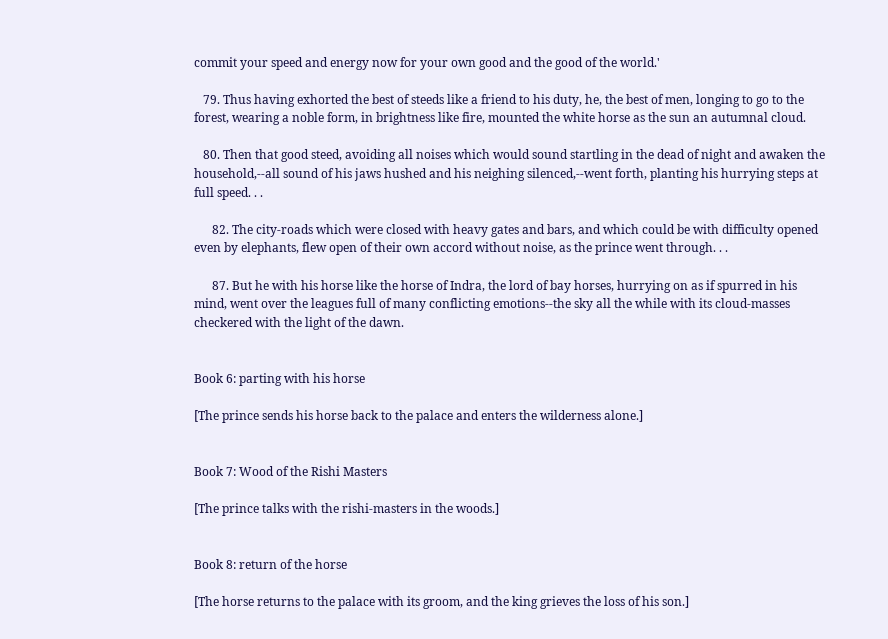commit your speed and energy now for your own good and the good of the world.'

   79. Thus having exhorted the best of steeds like a friend to his duty, he, the best of men, longing to go to the forest, wearing a noble form, in brightness like fire, mounted the white horse as the sun an autumnal cloud.

   80. Then that good steed, avoiding all noises which would sound startling in the dead of night and awaken the household,--all sound of his jaws hushed and his neighing silenced,--went forth, planting his hurrying steps at full speed. . .

      82. The city-roads which were closed with heavy gates and bars, and which could be with difficulty opened even by elephants, flew open of their own accord without noise, as the prince went through. . .

      87. But he with his horse like the horse of Indra, the lord of bay horses, hurrying on as if spurred in his mind, went over the leagues full of many conflicting emotions--the sky all the while with its cloud-masses checkered with the light of the dawn.


Book 6: parting with his horse

[The prince sends his horse back to the palace and enters the wilderness alone.]


Book 7: Wood of the Rishi Masters

[The prince talks with the rishi-masters in the woods.]


Book 8: return of the horse

[The horse returns to the palace with its groom, and the king grieves the loss of his son.]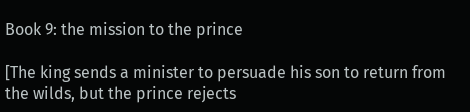Book 9: the mission to the prince

[The king sends a minister to persuade his son to return from the wilds, but the prince rejects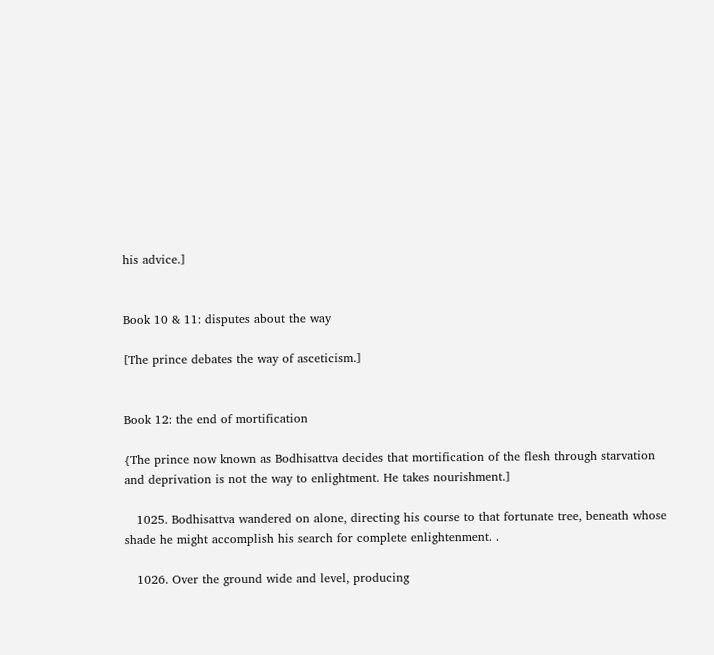his advice.]


Book 10 & 11: disputes about the way

[The prince debates the way of asceticism.]


Book 12: the end of mortification

{The prince now known as Bodhisattva decides that mortification of the flesh through starvation and deprivation is not the way to enlightment. He takes nourishment.]

   1025. Bodhisattva wandered on alone, directing his course to that fortunate tree, beneath whose shade he might accomplish his search for complete enlightenment. .

   1026. Over the ground wide and level, producing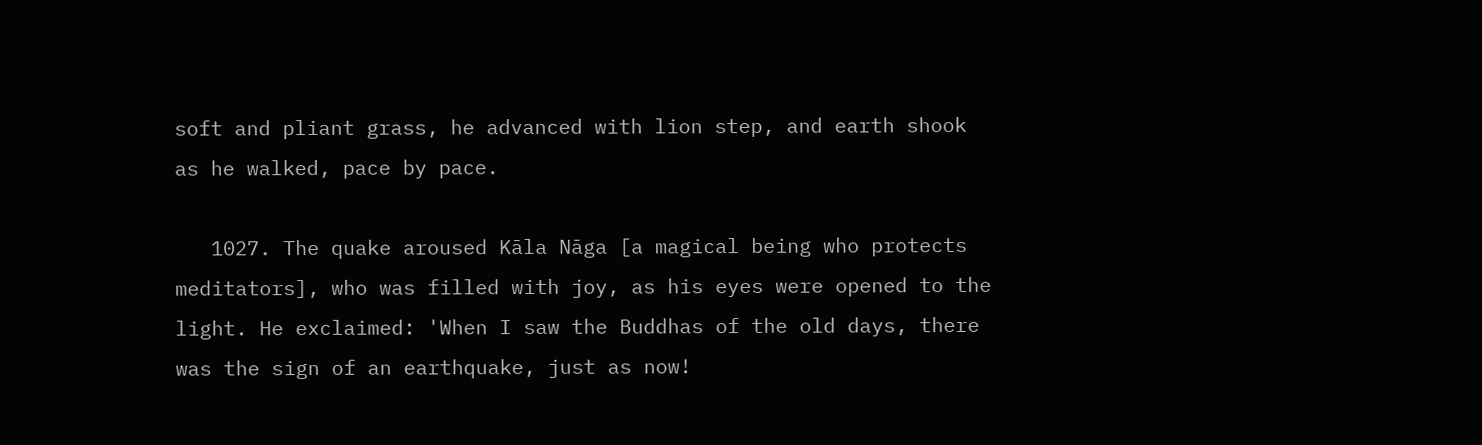soft and pliant grass, he advanced with lion step, and earth shook as he walked, pace by pace.

   1027. The quake aroused Kāla Nāga [a magical being who protects meditators], who was filled with joy, as his eyes were opened to the light. He exclaimed: 'When I saw the Buddhas of the old days, there was the sign of an earthquake, just as now!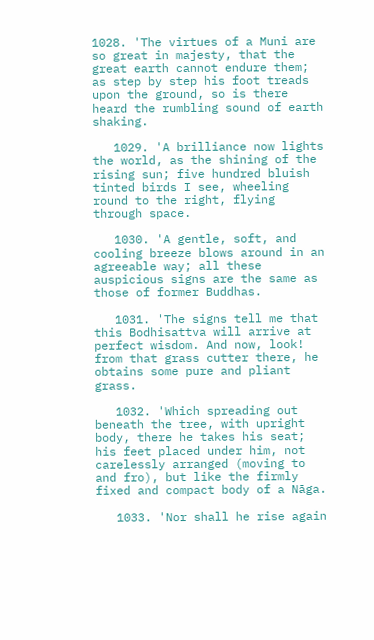1028. 'The virtues of a Muni are so great in majesty, that the great earth cannot endure them; as step by step his foot treads upon the ground, so is there heard the rumbling sound of earth shaking.

   1029. 'A brilliance now lights the world, as the shining of the rising sun; five hundred bluish tinted birds I see, wheeling round to the right, flying through space.

   1030. 'A gentle, soft, and cooling breeze blows around in an agreeable way; all these auspicious signs are the same as those of former Buddhas.

   1031. 'The signs tell me that this Bodhisattva will arrive at perfect wisdom. And now, look! from that grass cutter there, he obtains some pure and pliant grass.

   1032. 'Which spreading out beneath the tree, with upright body, there he takes his seat; his feet placed under him, not carelessly arranged (moving to and fro), but like the firmly fixed and compact body of a Nāga.

   1033. 'Nor shall he rise again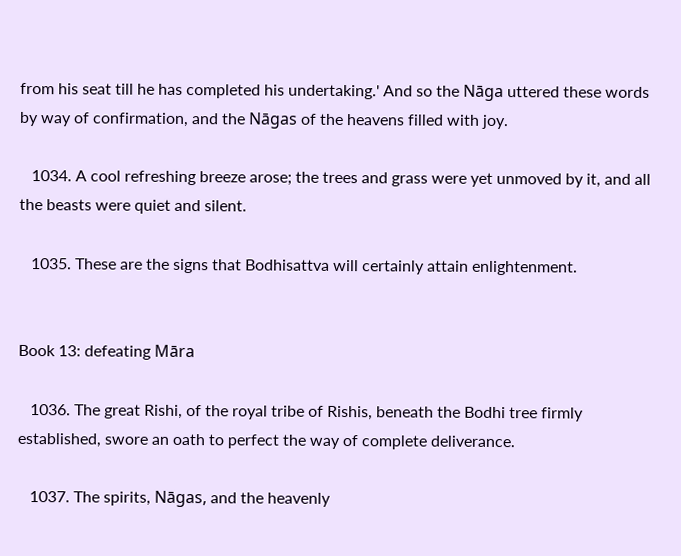from his seat till he has completed his undertaking.' And so the Nāga uttered these words by way of confirmation, and the Nāgas of the heavens filled with joy.

   1034. A cool refreshing breeze arose; the trees and grass were yet unmoved by it, and all the beasts were quiet and silent.

   1035. These are the signs that Bodhisattva will certainly attain enlightenment.


Book 13: defeating Māra

   1036. The great Rishi, of the royal tribe of Rishis, beneath the Bodhi tree firmly established, swore an oath to perfect the way of complete deliverance.

   1037. The spirits, Nāgas, and the heavenly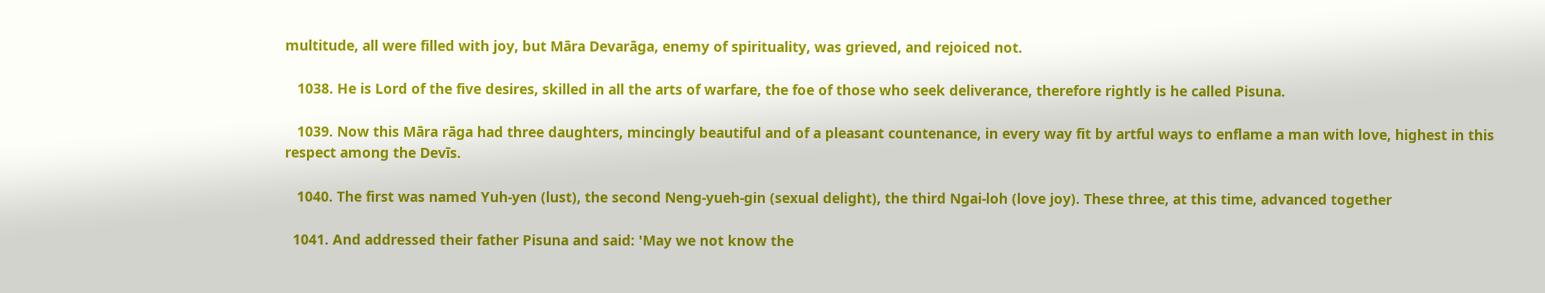multitude, all were filled with joy, but Māra Devarāga, enemy of spirituality, was grieved, and rejoiced not.

   1038. He is Lord of the five desires, skilled in all the arts of warfare, the foe of those who seek deliverance, therefore rightly is he called Pisuna.

   1039. Now this Māra rāga had three daughters, mincingly beautiful and of a pleasant countenance, in every way fit by artful ways to enflame a man with love, highest in this respect among the Devīs.

   1040. The first was named Yuh-yen (lust), the second Neng-yueh-gin (sexual delight), the third Ngai-loh (love joy). These three, at this time, advanced together

  1041. And addressed their father Pisuna and said: 'May we not know the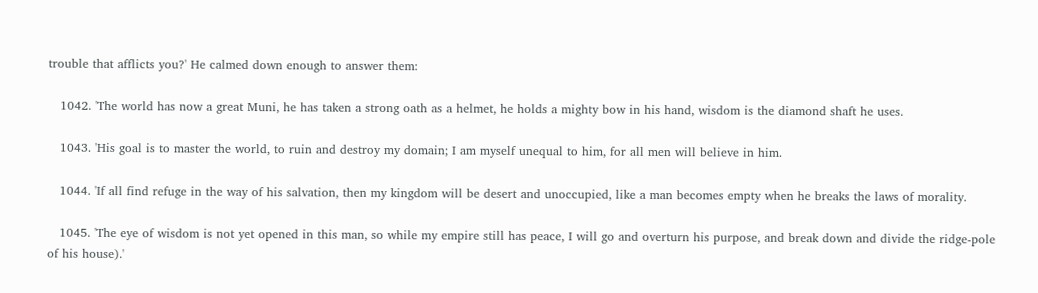trouble that afflicts you?' He calmed down enough to answer them:

   1042. 'The world has now a great Muni, he has taken a strong oath as a helmet, he holds a mighty bow in his hand, wisdom is the diamond shaft he uses.

   1043. 'His goal is to master the world, to ruin and destroy my domain; I am myself unequal to him, for all men will believe in him.

   1044. 'If all find refuge in the way of his salvation, then my kingdom will be desert and unoccupied, like a man becomes empty when he breaks the laws of morality.

   1045. 'The eye of wisdom is not yet opened in this man, so while my empire still has peace, I will go and overturn his purpose, and break down and divide the ridge-pole of his house).'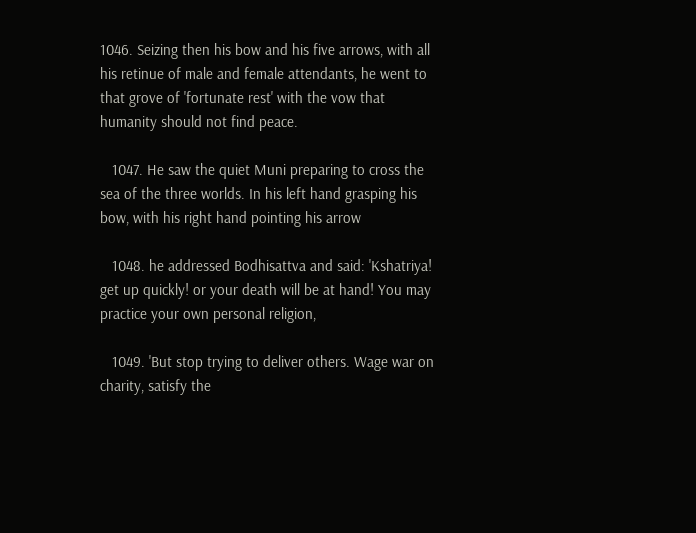1046. Seizing then his bow and his five arrows, with all his retinue of male and female attendants, he went to that grove of 'fortunate rest' with the vow that humanity should not find peace.

   1047. He saw the quiet Muni preparing to cross the sea of the three worlds. In his left hand grasping his bow, with his right hand pointing his arrow

   1048. he addressed Bodhisattva and said: 'Kshatriya! get up quickly! or your death will be at hand! You may practice your own personal religion,

   1049. 'But stop trying to deliver others. Wage war on charity, satisfy the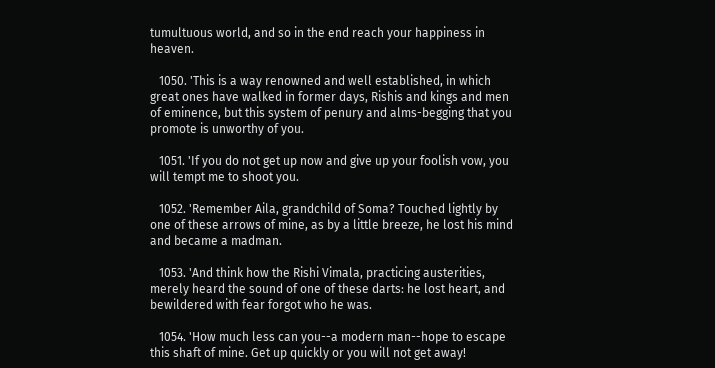tumultuous world, and so in the end reach your happiness in heaven.

   1050. 'This is a way renowned and well established, in which great ones have walked in former days, Rishis and kings and men of eminence, but this system of penury and alms-begging that you promote is unworthy of you.

   1051. 'If you do not get up now and give up your foolish vow, you will tempt me to shoot you.

   1052. 'Remember Aila, grandchild of Soma? Touched lightly by one of these arrows of mine, as by a little breeze, he lost his mind and became a madman.

   1053. 'And think how the Rishi Vimala, practicing austerities, merely heard the sound of one of these darts: he lost heart, and bewildered with fear forgot who he was.

   1054. 'How much less can you--a modern man--hope to escape this shaft of mine. Get up quickly or you will not get away!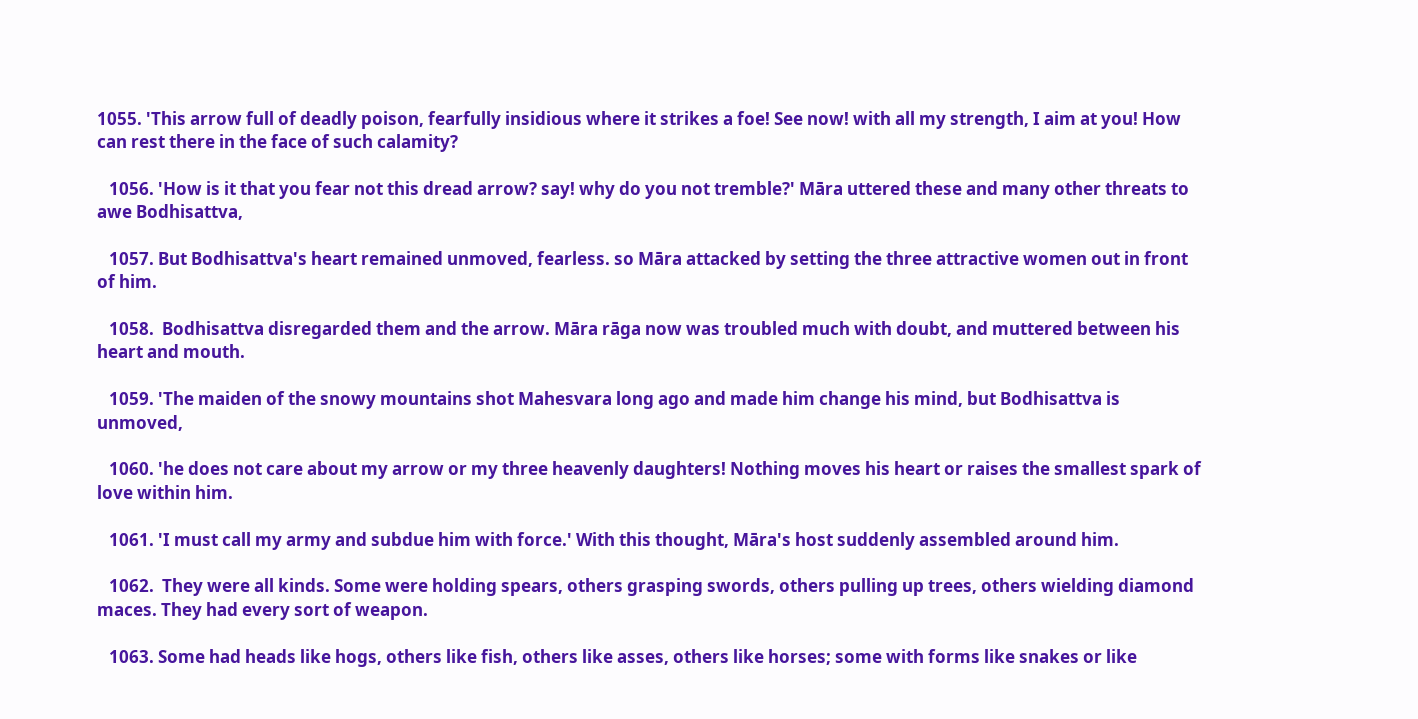1055. 'This arrow full of deadly poison, fearfully insidious where it strikes a foe! See now! with all my strength, I aim at you! How can rest there in the face of such calamity?

   1056. 'How is it that you fear not this dread arrow? say! why do you not tremble?' Māra uttered these and many other threats to awe Bodhisattva,

   1057. But Bodhisattva's heart remained unmoved, fearless. so Māra attacked by setting the three attractive women out in front of him.

   1058.  Bodhisattva disregarded them and the arrow. Māra rāga now was troubled much with doubt, and muttered between his heart and mouth.

   1059. 'The maiden of the snowy mountains shot Mahesvara long ago and made him change his mind, but Bodhisattva is unmoved,

   1060. 'he does not care about my arrow or my three heavenly daughters! Nothing moves his heart or raises the smallest spark of love within him.

   1061. 'I must call my army and subdue him with force.' With this thought, Māra's host suddenly assembled around him.

   1062.  They were all kinds. Some were holding spears, others grasping swords, others pulling up trees, others wielding diamond maces. They had every sort of weapon.

   1063. Some had heads like hogs, others like fish, others like asses, others like horses; some with forms like snakes or like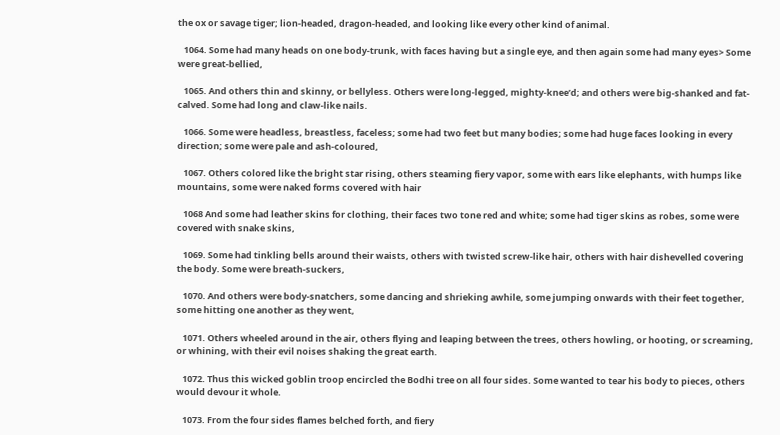the ox or savage tiger; lion-headed, dragon-headed, and looking like every other kind of animal.

   1064. Some had many heads on one body-trunk, with faces having but a single eye, and then again some had many eyes> Some were great-bellied,

   1065. And others thin and skinny, or bellyless. Others were long-legged, mighty-knee’d; and others were big-shanked and fat-calved. Some had long and claw-like nails.

   1066. Some were headless, breastless, faceless; some had two feet but many bodies; some had huge faces looking in every direction; some were pale and ash-coloured,

   1067. Others colored like the bright star rising, others steaming fiery vapor, some with ears like elephants, with humps like mountains, some were naked forms covered with hair

   1068 And some had leather skins for clothing, their faces two tone red and white; some had tiger skins as robes, some were covered with snake skins,

   1069. Some had tinkling bells around their waists, others with twisted screw-like hair, others with hair dishevelled covering the body. Some were breath-suckers,

   1070. And others were body-snatchers, some dancing and shrieking awhile, some jumping onwards with their feet together, some hitting one another as they went,

   1071. Others wheeled around in the air, others flying and leaping between the trees, others howling, or hooting, or screaming, or whining, with their evil noises shaking the great earth.

   1072. Thus this wicked goblin troop encircled the Bodhi tree on all four sides. Some wanted to tear his body to pieces, others would devour it whole.

   1073. From the four sides flames belched forth, and fiery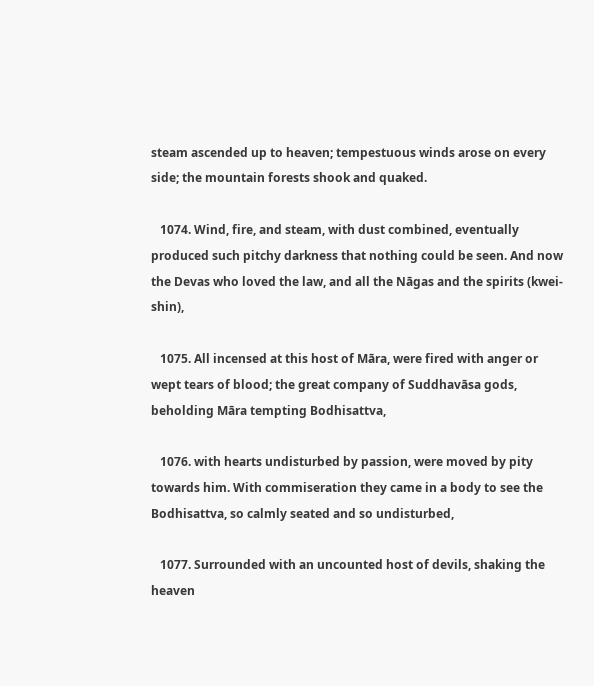steam ascended up to heaven; tempestuous winds arose on every side; the mountain forests shook and quaked.

   1074. Wind, fire, and steam, with dust combined, eventually produced such pitchy darkness that nothing could be seen. And now the Devas who loved the law, and all the Nāgas and the spirits (kwei-shin),

   1075. All incensed at this host of Māra, were fired with anger or wept tears of blood; the great company of Suddhavāsa gods, beholding Māra tempting Bodhisattva,

   1076. with hearts undisturbed by passion, were moved by pity towards him. With commiseration they came in a body to see the Bodhisattva, so calmly seated and so undisturbed,

   1077. Surrounded with an uncounted host of devils, shaking the heaven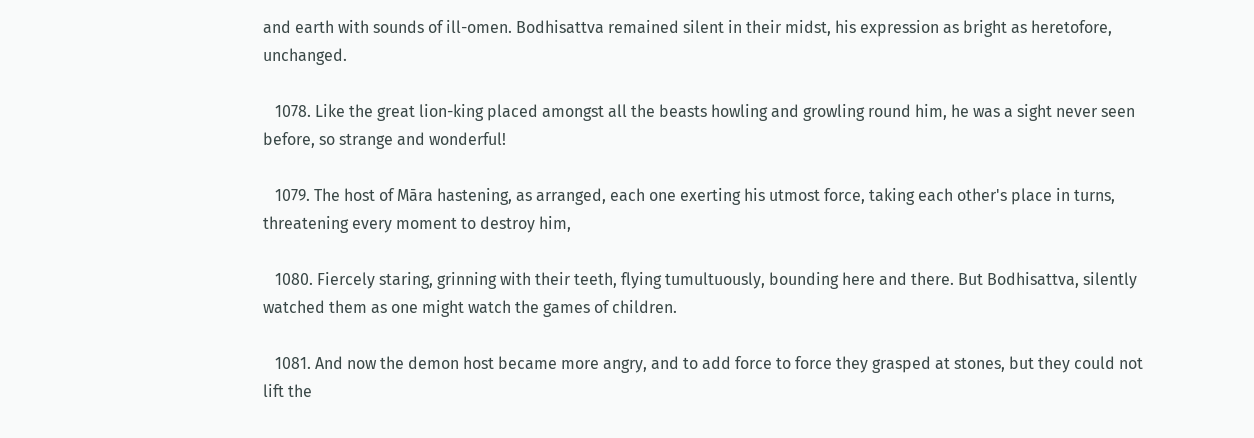and earth with sounds of ill-omen. Bodhisattva remained silent in their midst, his expression as bright as heretofore, unchanged.

   1078. Like the great lion-king placed amongst all the beasts howling and growling round him, he was a sight never seen before, so strange and wonderful!

   1079. The host of Māra hastening, as arranged, each one exerting his utmost force, taking each other's place in turns, threatening every moment to destroy him,

   1080. Fiercely staring, grinning with their teeth, flying tumultuously, bounding here and there. But Bodhisattva, silently watched them as one might watch the games of children.

   1081. And now the demon host became more angry, and to add force to force they grasped at stones, but they could not lift the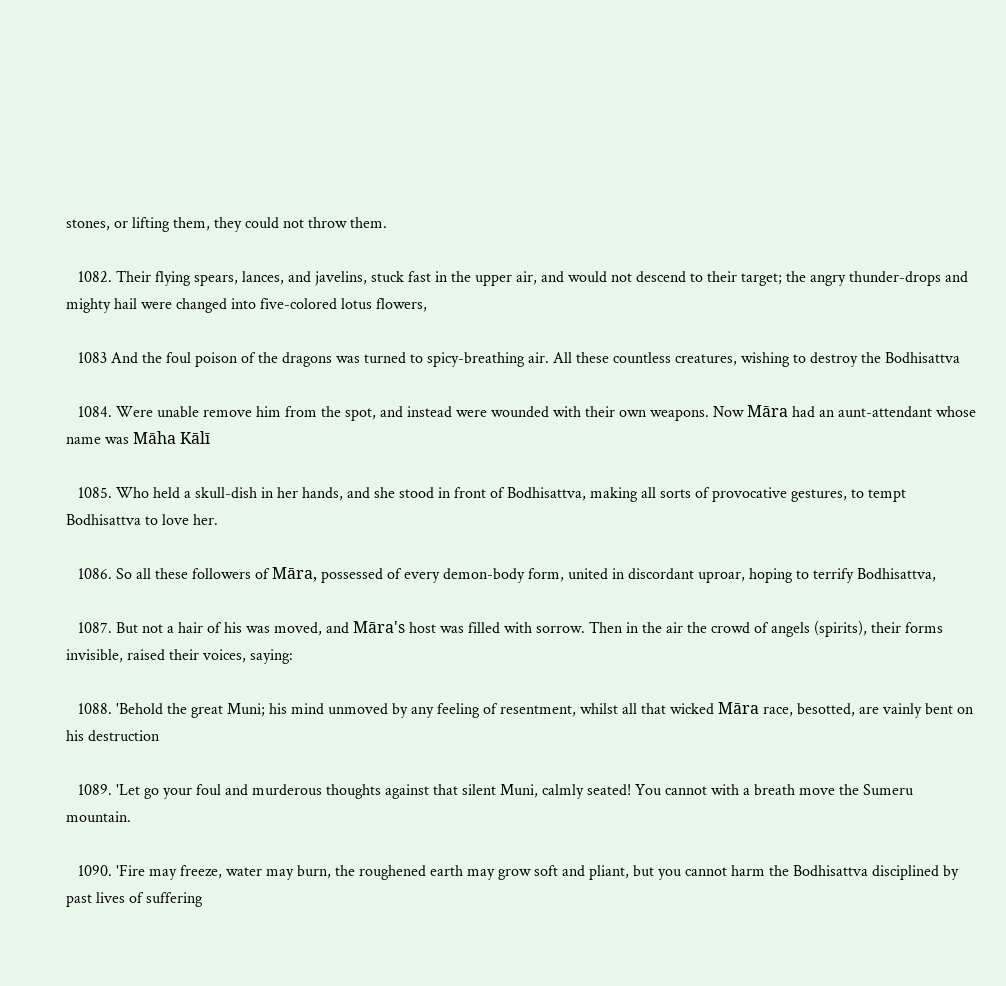stones, or lifting them, they could not throw them.

   1082. Their flying spears, lances, and javelins, stuck fast in the upper air, and would not descend to their target; the angry thunder-drops and mighty hail were changed into five-colored lotus flowers,

   1083 And the foul poison of the dragons was turned to spicy-breathing air. All these countless creatures, wishing to destroy the Bodhisattva

   1084. Were unable remove him from the spot, and instead were wounded with their own weapons. Now Māra had an aunt-attendant whose name was Māha Kālī

   1085. Who held a skull-dish in her hands, and she stood in front of Bodhisattva, making all sorts of provocative gestures, to tempt Bodhisattva to love her.

   1086. So all these followers of Māra, possessed of every demon-body form, united in discordant uproar, hoping to terrify Bodhisattva,

   1087. But not a hair of his was moved, and Māra's host was filled with sorrow. Then in the air the crowd of angels (spirits), their forms invisible, raised their voices, saying:

   1088. 'Behold the great Muni; his mind unmoved by any feeling of resentment, whilst all that wicked Māra race, besotted, are vainly bent on his destruction

   1089. 'Let go your foul and murderous thoughts against that silent Muni, calmly seated! You cannot with a breath move the Sumeru mountain.

   1090. 'Fire may freeze, water may burn, the roughened earth may grow soft and pliant, but you cannot harm the Bodhisattva disciplined by past lives of suffering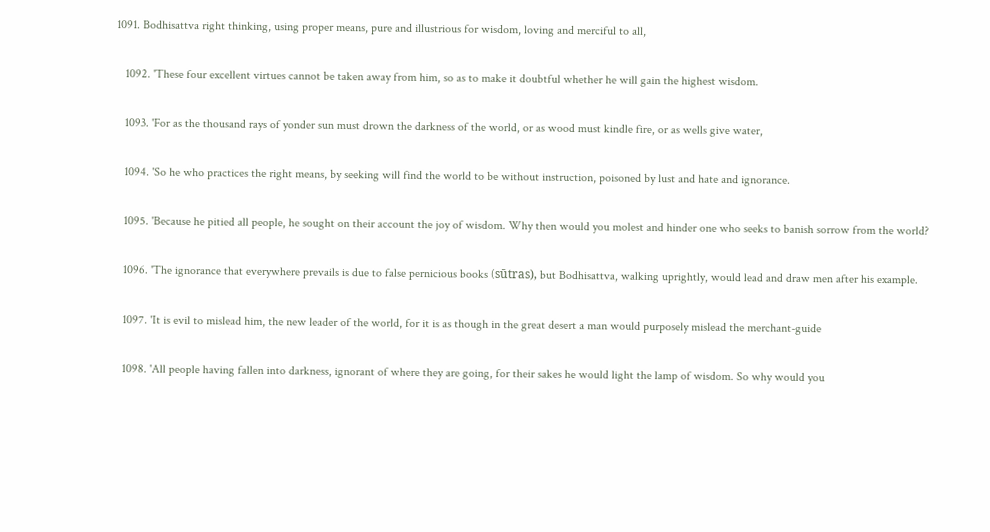1091. Bodhisattva right thinking, using proper means, pure and illustrious for wisdom, loving and merciful to all,

   1092. 'These four excellent virtues cannot be taken away from him, so as to make it doubtful whether he will gain the highest wisdom.

   1093. 'For as the thousand rays of yonder sun must drown the darkness of the world, or as wood must kindle fire, or as wells give water,

   1094. 'So he who practices the right means, by seeking will find the world to be without instruction, poisoned by lust and hate and ignorance.

   1095. 'Because he pitied all people, he sought on their account the joy of wisdom. Why then would you molest and hinder one who seeks to banish sorrow from the world?

   1096. 'The ignorance that everywhere prevails is due to false pernicious books (sūtras), but Bodhisattva, walking uprightly, would lead and draw men after his example.

   1097. 'It is evil to mislead him, the new leader of the world, for it is as though in the great desert a man would purposely mislead the merchant-guide

   1098. 'All people having fallen into darkness, ignorant of where they are going, for their sakes he would light the lamp of wisdom. So why would you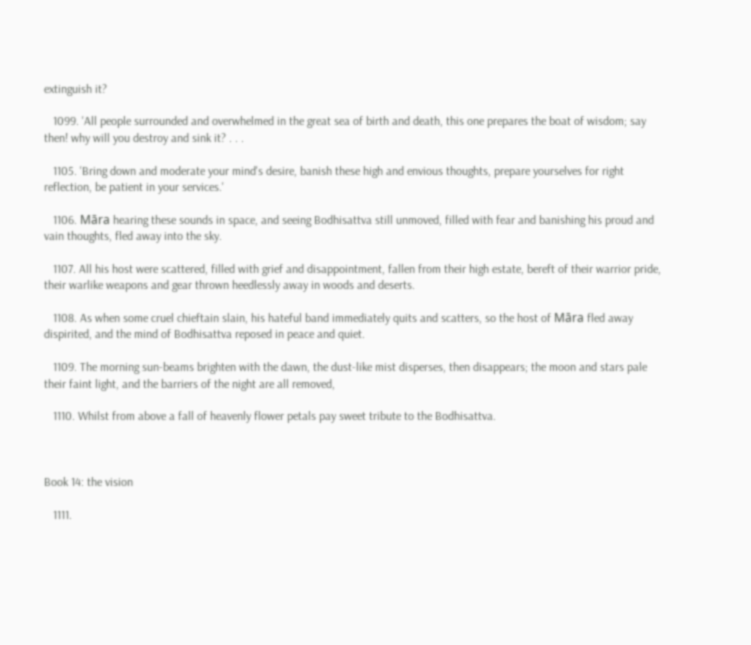extinguish it?

   1099. 'All people surrounded and overwhelmed in the great sea of birth and death, this one prepares the boat of wisdom; say then! why will you destroy and sink it? . . .

   1105. 'Bring down and moderate your mind's desire, banish these high and envious thoughts, prepare yourselves for right reflection, be patient in your services.'

   1106. Māra hearing these sounds in space, and seeing Bodhisattva still unmoved, filled with fear and banishing his proud and vain thoughts, fled away into the sky.

   1107. All his host were scattered, filled with grief and disappointment, fallen from their high estate, bereft of their warrior pride, their warlike weapons and gear thrown heedlessly away in woods and deserts.

   1108. As when some cruel chieftain slain, his hateful band immediately quits and scatters, so the host of Māra fled away dispirited, and the mind of Bodhisattva reposed in peace and quiet.

   1109. The morning sun-beams brighten with the dawn, the dust-like mist disperses, then disappears; the moon and stars pale their faint light, and the barriers of the night are all removed,

   1110. Whilst from above a fall of heavenly flower petals pay sweet tribute to the Bodhisattva.



Book 14: the vision

   1111.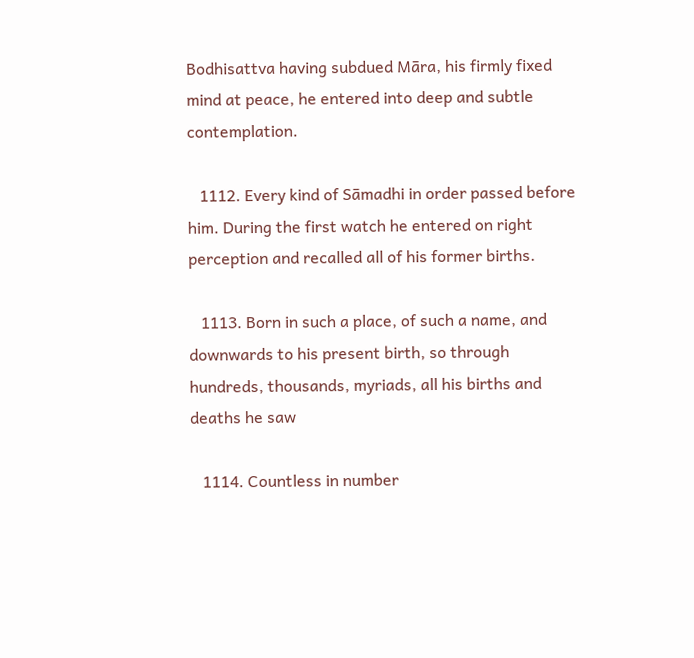Bodhisattva having subdued Māra, his firmly fixed mind at peace, he entered into deep and subtle contemplation.

   1112. Every kind of Sāmadhi in order passed before him. During the first watch he entered on right perception and recalled all of his former births.

   1113. Born in such a place, of such a name, and downwards to his present birth, so through hundreds, thousands, myriads, all his births and deaths he saw

   1114. Countless in number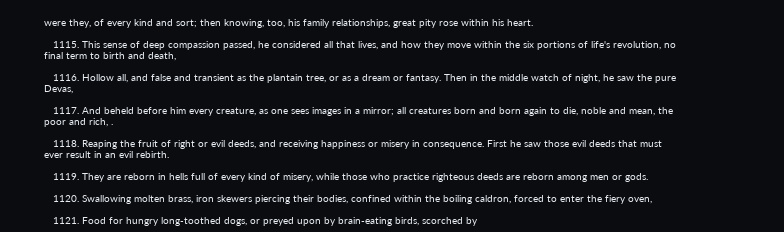were they, of every kind and sort; then knowing, too, his family relationships, great pity rose within his heart.

   1115. This sense of deep compassion passed, he considered all that lives, and how they move within the six portions of life's revolution, no final term to birth and death,

   1116. Hollow all, and false and transient as the plantain tree, or as a dream or fantasy. Then in the middle watch of night, he saw the pure Devas,

   1117. And beheld before him every creature, as one sees images in a mirror; all creatures born and born again to die, noble and mean, the poor and rich, .

   1118. Reaping the fruit of right or evil deeds, and receiving happiness or misery in consequence. First he saw those evil deeds that must ever result in an evil rebirth.

   1119. They are reborn in hells full of every kind of misery, while those who practice righteous deeds are reborn among men or gods.

   1120. Swallowing molten brass, iron skewers piercing their bodies, confined within the boiling caldron, forced to enter the fiery oven,

   1121. Food for hungry long-toothed dogs, or preyed upon by brain-eating birds, scorched by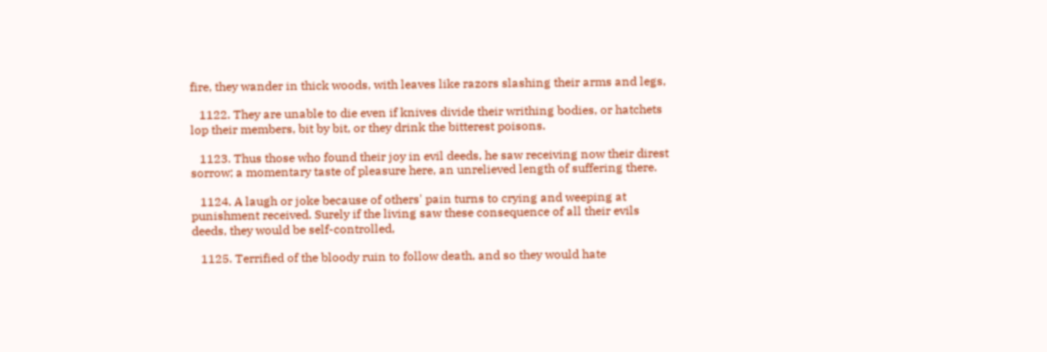fire, they wander in thick woods, with leaves like razors slashing their arms and legs,

   1122. They are unable to die even if knives divide their writhing bodies, or hatchets lop their members, bit by bit, or they drink the bitterest poisons.

   1123. Thus those who found their joy in evil deeds, he saw receiving now their direst sorrow; a momentary taste of pleasure here, an unrelieved length of suffering there.

   1124. A laugh or joke because of others' pain turns to crying and weeping at punishment received. Surely if the living saw these consequence of all their evils deeds, they would be self-controlled,

   1125. Terrified of the bloody ruin to follow death, and so they would hate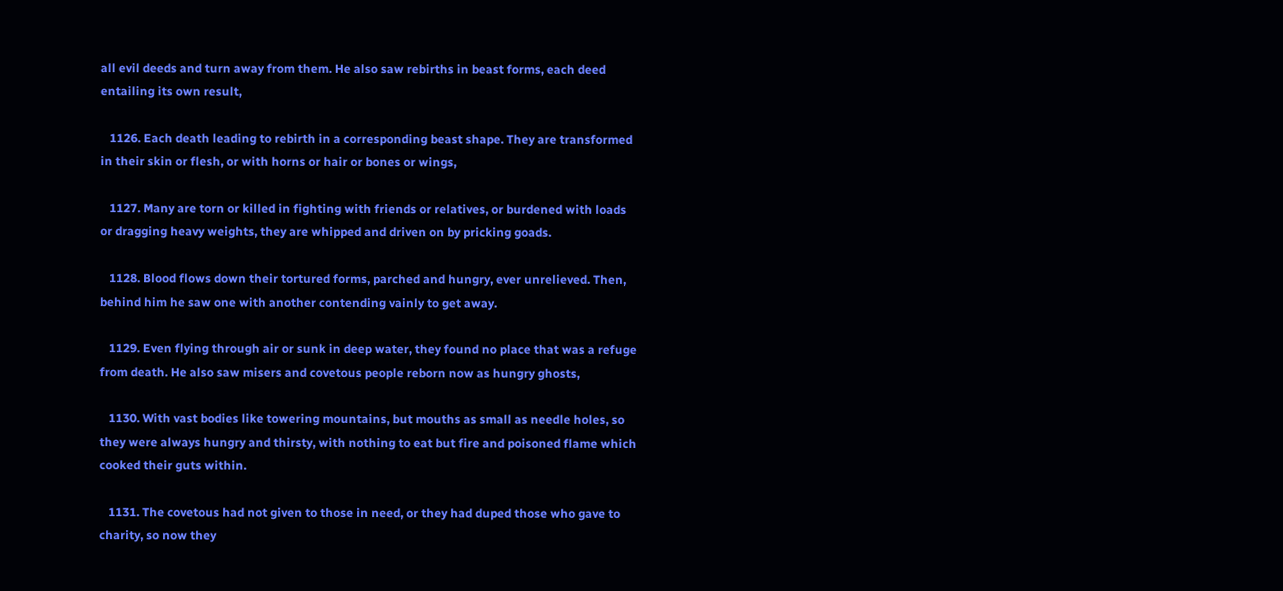all evil deeds and turn away from them. He also saw rebirths in beast forms, each deed entailing its own result,

   1126. Each death leading to rebirth in a corresponding beast shape. They are transformed in their skin or flesh, or with horns or hair or bones or wings,

   1127. Many are torn or killed in fighting with friends or relatives, or burdened with loads or dragging heavy weights, they are whipped and driven on by pricking goads.

   1128. Blood flows down their tortured forms, parched and hungry, ever unrelieved. Then, behind him he saw one with another contending vainly to get away.

   1129. Even flying through air or sunk in deep water, they found no place that was a refuge from death. He also saw misers and covetous people reborn now as hungry ghosts,

   1130. With vast bodies like towering mountains, but mouths as small as needle holes, so they were always hungry and thirsty, with nothing to eat but fire and poisoned flame which cooked their guts within.

   1131. The covetous had not given to those in need, or they had duped those who gave to charity, so now they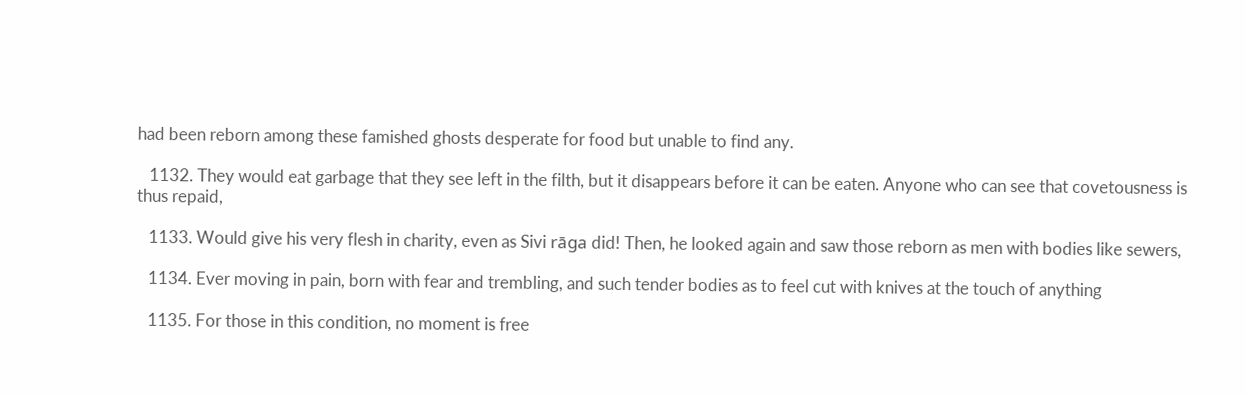had been reborn among these famished ghosts desperate for food but unable to find any.

   1132. They would eat garbage that they see left in the filth, but it disappears before it can be eaten. Anyone who can see that covetousness is thus repaid,

   1133. Would give his very flesh in charity, even as Sivi rāga did! Then, he looked again and saw those reborn as men with bodies like sewers,

   1134. Ever moving in pain, born with fear and trembling, and such tender bodies as to feel cut with knives at the touch of anything

   1135. For those in this condition, no moment is free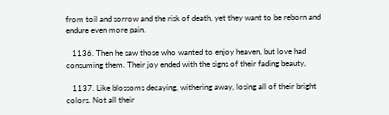from toil and sorrow and the risk of death, yet they want to be reborn and endure even more pain.

   1136. Then he saw those who wanted to enjoy heaven, but love had consuming them. Their joy ended with the signs of their fading beauty,

   1137. Like blossoms decaying, withering away, losing all of their bright colors. Not all their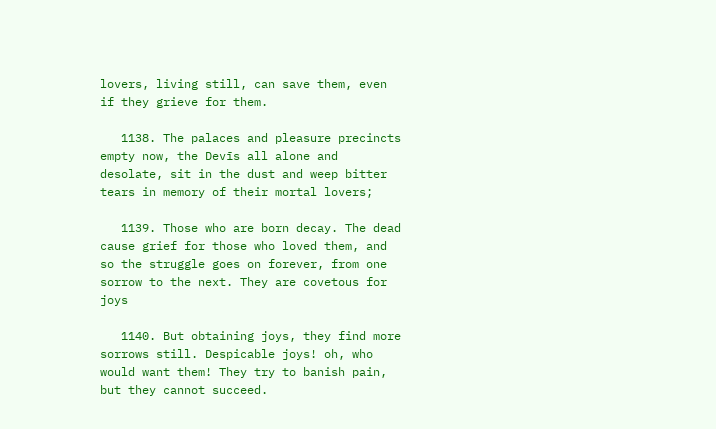lovers, living still, can save them, even if they grieve for them.

   1138. The palaces and pleasure precincts empty now, the Devīs all alone and desolate, sit in the dust and weep bitter tears in memory of their mortal lovers;

   1139. Those who are born decay. The dead cause grief for those who loved them, and so the struggle goes on forever, from one sorrow to the next. They are covetous for joys

   1140. But obtaining joys, they find more sorrows still. Despicable joys! oh, who would want them! They try to banish pain, but they cannot succeed.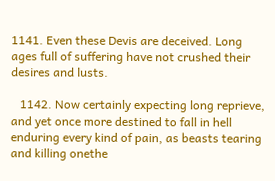1141. Even these Devis are deceived. Long ages full of suffering have not crushed their desires and lusts.

   1142. Now certainly expecting long reprieve, and yet once more destined to fall in hell enduring every kind of pain, as beasts tearing and killing onethe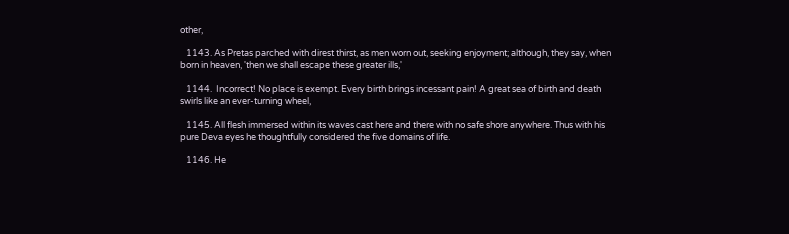other,

   1143. As Pretas parched with direst thirst, as men worn out, seeking enjoyment; although, they say, when born in heaven, 'then we shall escape these greater ills,'

   1144.  Incorrect! No place is exempt. Every birth brings incessant pain! A great sea of birth and death swirls like an ever-turning wheel,

   1145. All flesh immersed within its waves cast here and there with no safe shore anywhere. Thus with his pure Deva eyes he thoughtfully considered the five domains of life.

   1146. He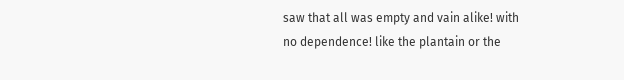saw that all was empty and vain alike! with no dependence! like the plantain or the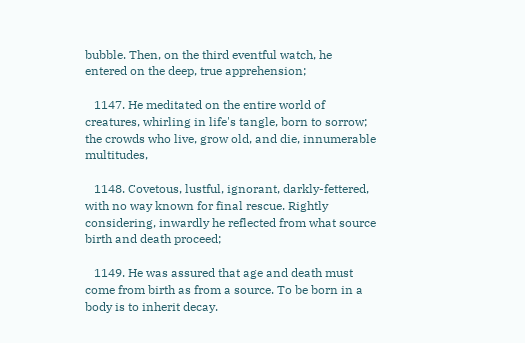bubble. Then, on the third eventful watch, he entered on the deep, true apprehension;

   1147. He meditated on the entire world of creatures, whirling in life's tangle, born to sorrow; the crowds who live, grow old, and die, innumerable multitudes,

   1148. Covetous, lustful, ignorant, darkly-fettered, with no way known for final rescue. Rightly considering, inwardly he reflected from what source birth and death proceed;

   1149. He was assured that age and death must come from birth as from a source. To be born in a body is to inherit decay.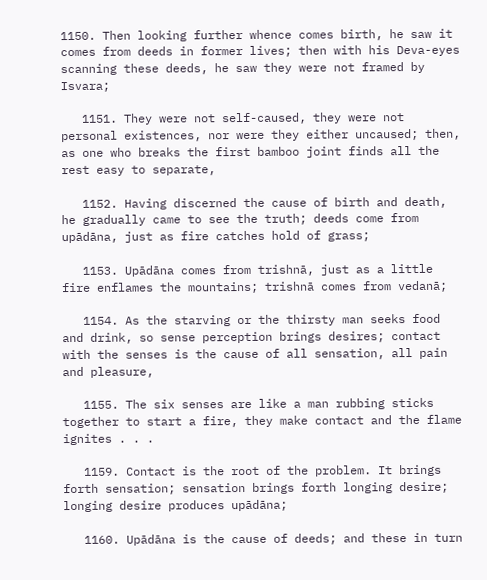1150. Then looking further whence comes birth, he saw it comes from deeds in former lives; then with his Deva-eyes scanning these deeds, he saw they were not framed by Isvara;

   1151. They were not self-caused, they were not personal existences, nor were they either uncaused; then, as one who breaks the first bamboo joint finds all the rest easy to separate,

   1152. Having discerned the cause of birth and death, he gradually came to see the truth; deeds come from upādāna, just as fire catches hold of grass;

   1153. Upādāna comes from trishnā, just as a little fire enflames the mountains; trishnā comes from vedanā;

   1154. As the starving or the thirsty man seeks food and drink, so sense perception brings desires; contact with the senses is the cause of all sensation, all pain and pleasure,

   1155. The six senses are like a man rubbing sticks together to start a fire, they make contact and the flame ignites . . .

   1159. Contact is the root of the problem. It brings forth sensation; sensation brings forth longing desire; longing desire produces upādāna;

   1160. Upādāna is the cause of deeds; and these in turn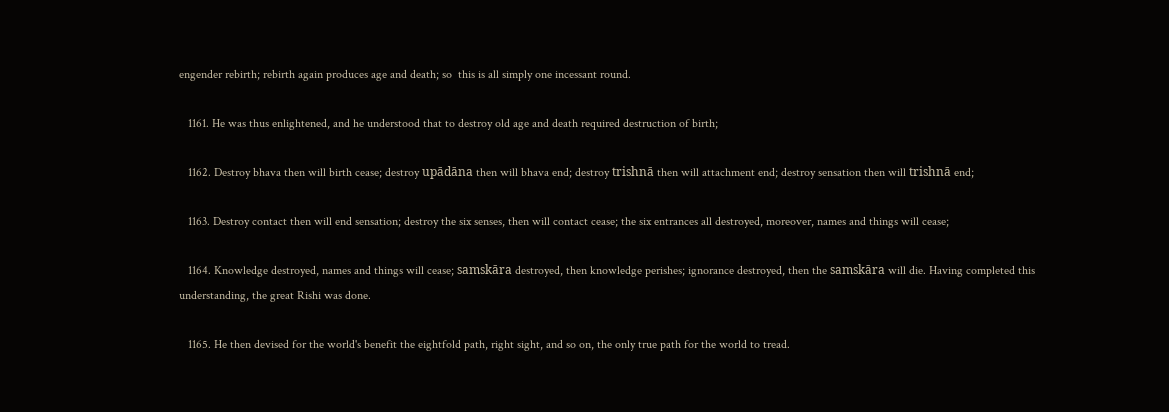engender rebirth; rebirth again produces age and death; so  this is all simply one incessant round.

   1161. He was thus enlightened, and he understood that to destroy old age and death required destruction of birth;

   1162. Destroy bhava then will birth cease; destroy upādāna then will bhava end; destroy trishnā then will attachment end; destroy sensation then will trishnā end;

   1163. Destroy contact then will end sensation; destroy the six senses, then will contact cease; the six entrances all destroyed, moreover, names and things will cease;

   1164. Knowledge destroyed, names and things will cease; samskāra destroyed, then knowledge perishes; ignorance destroyed, then the samskāra will die. Having completed this understanding, the great Rishi was done.

   1165. He then devised for the world's benefit the eightfold path, right sight, and so on, the only true path for the world to tread.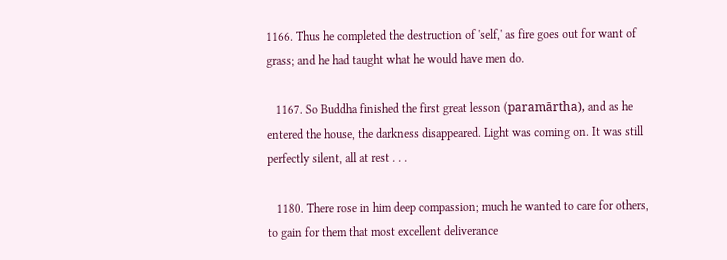1166. Thus he completed the destruction of 'self,' as fire goes out for want of grass; and he had taught what he would have men do.

   1167. So Buddha finished the first great lesson (paramārtha), and as he entered the house, the darkness disappeared. Light was coming on. It was still perfectly silent, all at rest . . .

   1180. There rose in him deep compassion; much he wanted to care for others, to gain for them that most excellent deliverance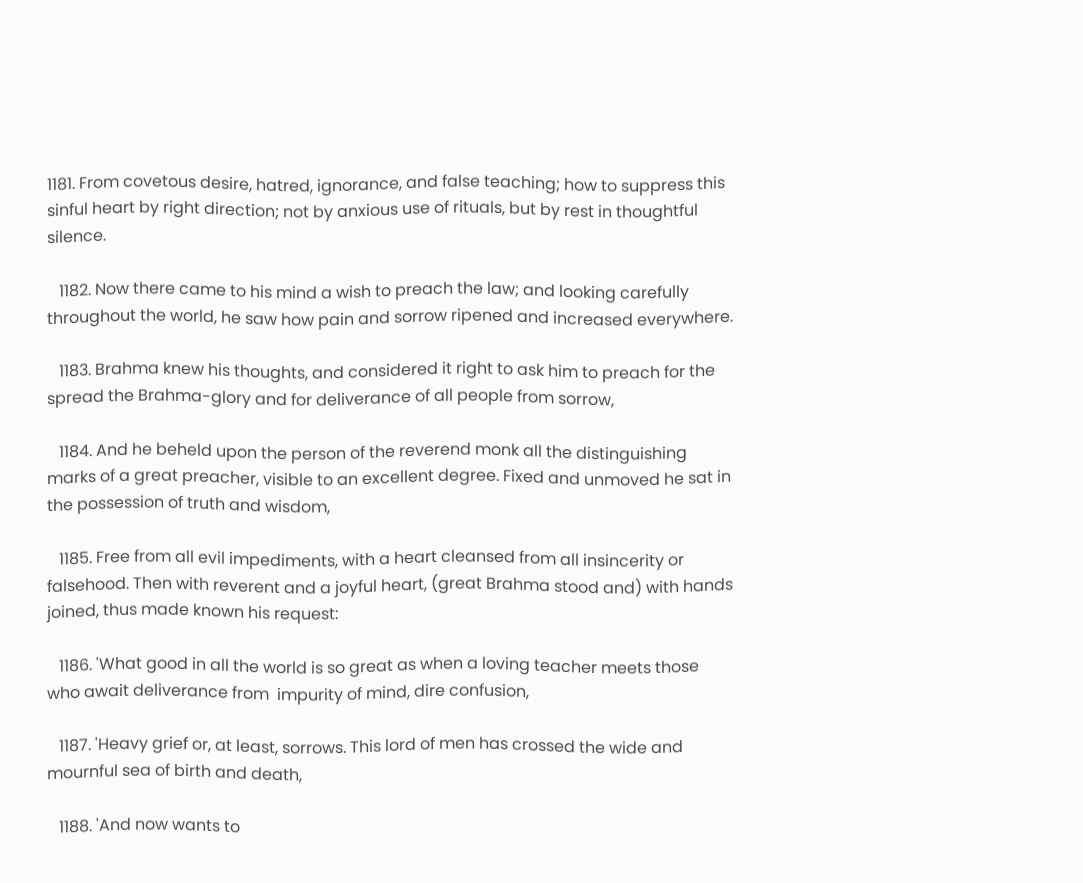1181. From covetous desire, hatred, ignorance, and false teaching; how to suppress this sinful heart by right direction; not by anxious use of rituals, but by rest in thoughtful silence.

   1182. Now there came to his mind a wish to preach the law; and looking carefully throughout the world, he saw how pain and sorrow ripened and increased everywhere.

   1183. Brahma knew his thoughts, and considered it right to ask him to preach for the spread the Brahma-glory and for deliverance of all people from sorrow,

   1184. And he beheld upon the person of the reverend monk all the distinguishing marks of a great preacher, visible to an excellent degree. Fixed and unmoved he sat in the possession of truth and wisdom,

   1185. Free from all evil impediments, with a heart cleansed from all insincerity or falsehood. Then with reverent and a joyful heart, (great Brahma stood and) with hands joined, thus made known his request:

   1186. 'What good in all the world is so great as when a loving teacher meets those who await deliverance from  impurity of mind, dire confusion,

   1187. 'Heavy grief or, at least, sorrows. This lord of men has crossed the wide and mournful sea of birth and death,

   1188. 'And now wants to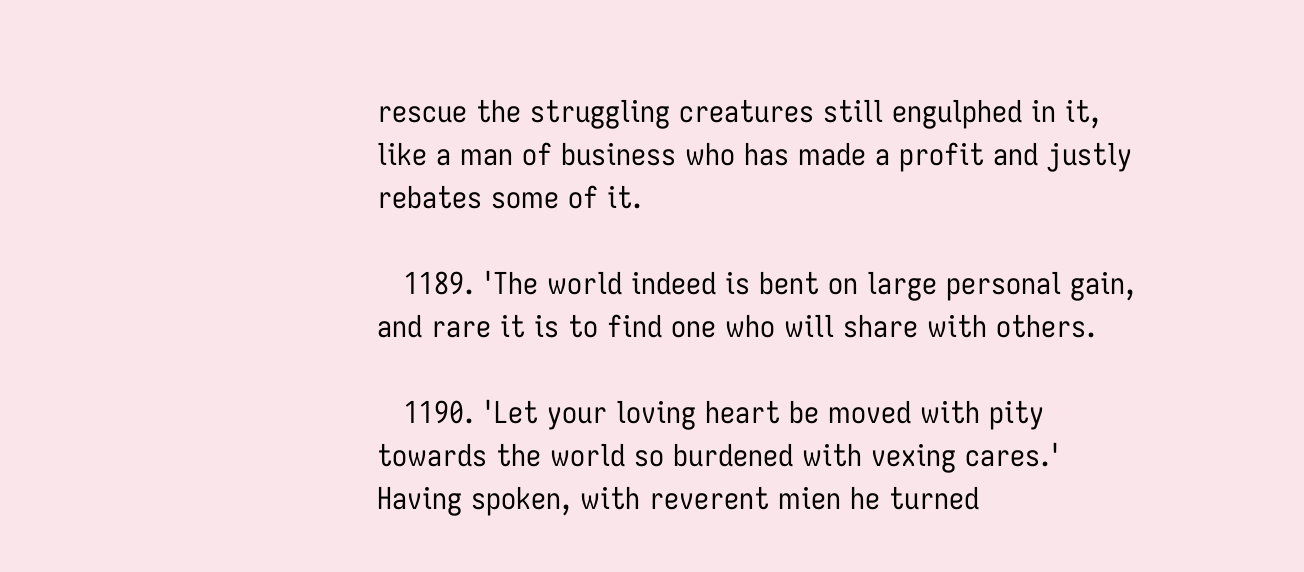rescue the struggling creatures still engulphed in it, like a man of business who has made a profit and justly rebates some of it.

   1189. 'The world indeed is bent on large personal gain, and rare it is to find one who will share with others.

   1190. 'Let your loving heart be moved with pity towards the world so burdened with vexing cares.' Having spoken, with reverent mien he turned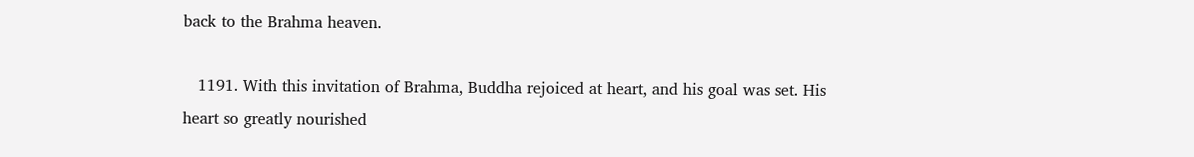back to the Brahma heaven.

   1191. With this invitation of Brahma, Buddha rejoiced at heart, and his goal was set. His heart so greatly nourished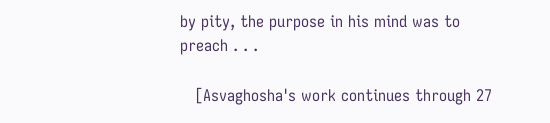by pity, the purpose in his mind was to preach . . .

   [Asvaghosha's work continues through 27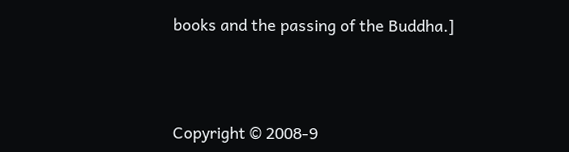books and the passing of the Buddha.]



Copyright © 2008-9